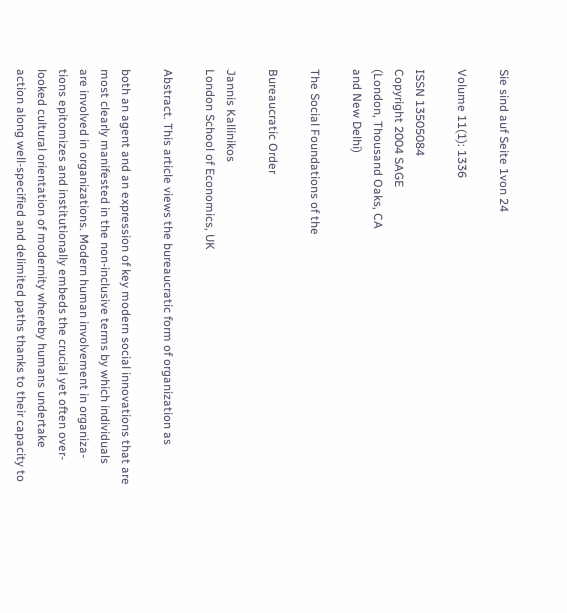Sie sind auf Seite 1von 24

Volume 11(1): 1336

ISSN 13505084
Copyright 2004 SAGE
(London, Thousand Oaks, CA
and New Delhi)

The Social Foundations of the

Bureaucratic Order

Jannis Kallinikos
London School of Economics, UK

Abstract. This article views the bureaucratic form of organization as

both an agent and an expression of key modern social innovations that are
most clearly manifested in the non-inclusive terms by which individuals
are involved in organizations. Modern human involvement in organiza-
tions epitomizes and institutionally embeds the crucial yet often over-
looked cultural orientation of modernity whereby humans undertake
action along well-specified and delimited paths thanks to their capacity to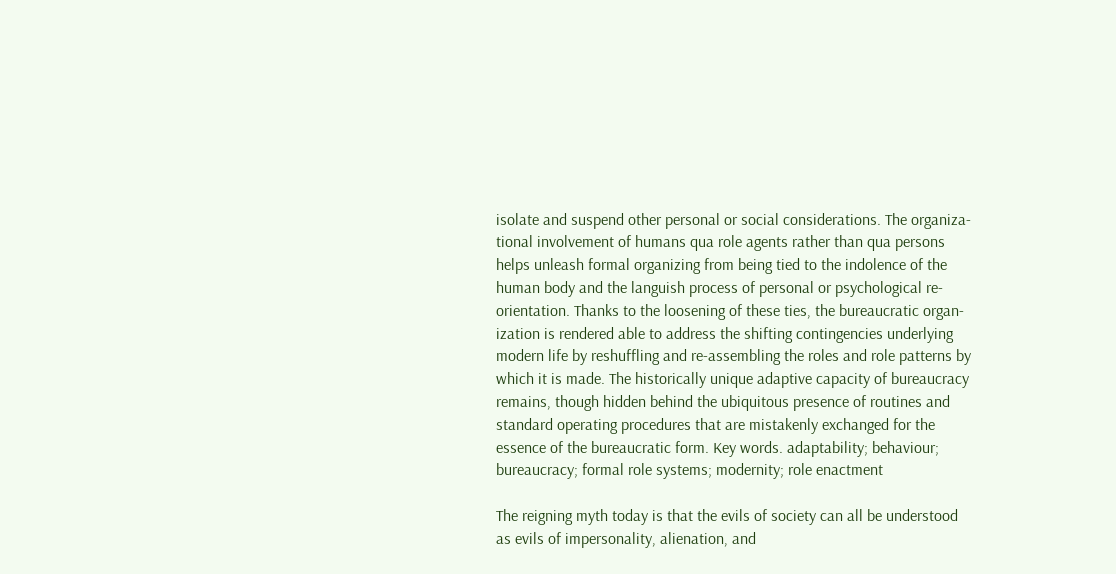isolate and suspend other personal or social considerations. The organiza-
tional involvement of humans qua role agents rather than qua persons
helps unleash formal organizing from being tied to the indolence of the
human body and the languish process of personal or psychological re-
orientation. Thanks to the loosening of these ties, the bureaucratic organ-
ization is rendered able to address the shifting contingencies underlying
modern life by reshuffling and re-assembling the roles and role patterns by
which it is made. The historically unique adaptive capacity of bureaucracy
remains, though hidden behind the ubiquitous presence of routines and
standard operating procedures that are mistakenly exchanged for the
essence of the bureaucratic form. Key words. adaptability; behaviour;
bureaucracy; formal role systems; modernity; role enactment

The reigning myth today is that the evils of society can all be understood
as evils of impersonality, alienation, and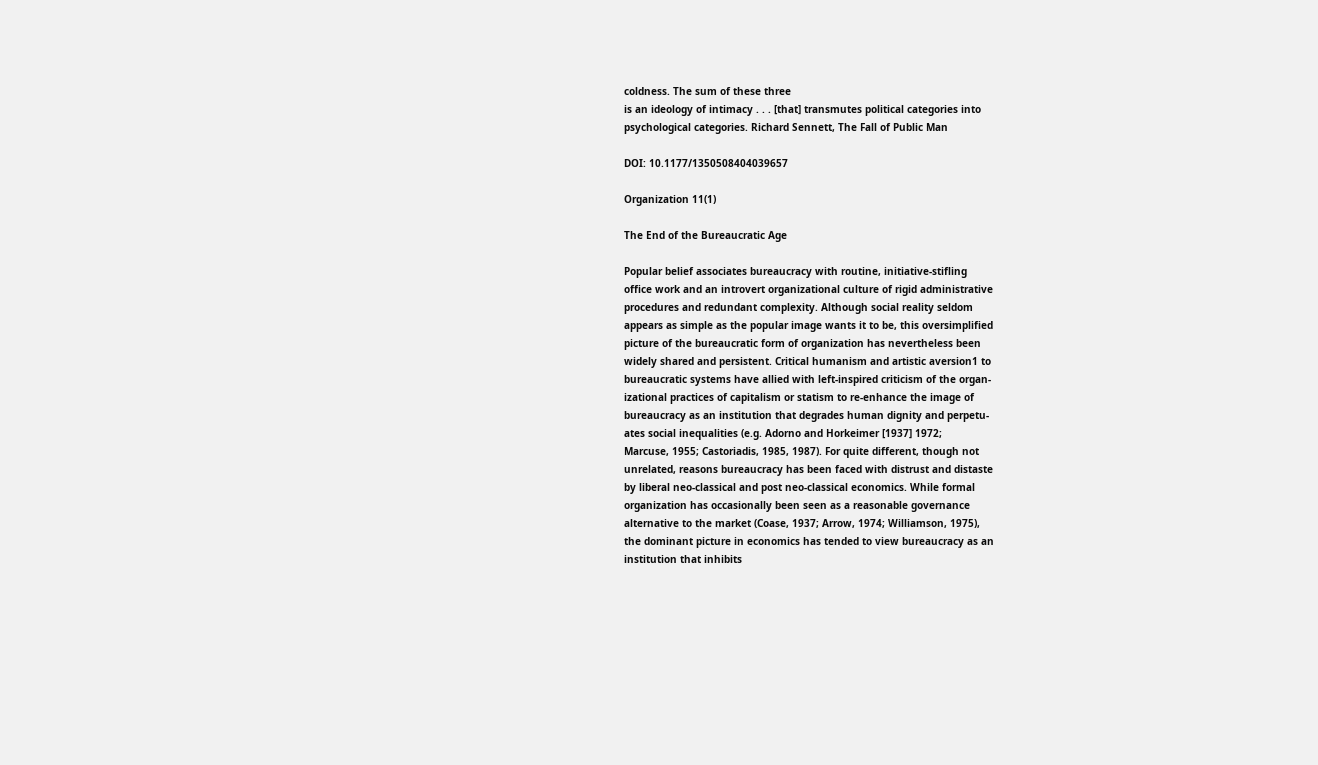coldness. The sum of these three
is an ideology of intimacy . . . [that] transmutes political categories into
psychological categories. Richard Sennett, The Fall of Public Man

DOI: 10.1177/1350508404039657

Organization 11(1)

The End of the Bureaucratic Age

Popular belief associates bureaucracy with routine, initiative-stifling
office work and an introvert organizational culture of rigid administrative
procedures and redundant complexity. Although social reality seldom
appears as simple as the popular image wants it to be, this oversimplified
picture of the bureaucratic form of organization has nevertheless been
widely shared and persistent. Critical humanism and artistic aversion1 to
bureaucratic systems have allied with left-inspired criticism of the organ-
izational practices of capitalism or statism to re-enhance the image of
bureaucracy as an institution that degrades human dignity and perpetu-
ates social inequalities (e.g. Adorno and Horkeimer [1937] 1972;
Marcuse, 1955; Castoriadis, 1985, 1987). For quite different, though not
unrelated, reasons bureaucracy has been faced with distrust and distaste
by liberal neo-classical and post neo-classical economics. While formal
organization has occasionally been seen as a reasonable governance
alternative to the market (Coase, 1937; Arrow, 1974; Williamson, 1975),
the dominant picture in economics has tended to view bureaucracy as an
institution that inhibits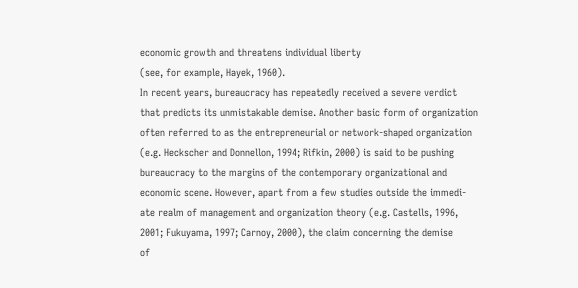economic growth and threatens individual liberty
(see, for example, Hayek, 1960).
In recent years, bureaucracy has repeatedly received a severe verdict
that predicts its unmistakable demise. Another basic form of organization
often referred to as the entrepreneurial or network-shaped organization
(e.g. Heckscher and Donnellon, 1994; Rifkin, 2000) is said to be pushing
bureaucracy to the margins of the contemporary organizational and
economic scene. However, apart from a few studies outside the immedi-
ate realm of management and organization theory (e.g. Castells, 1996,
2001; Fukuyama, 1997; Carnoy, 2000), the claim concerning the demise
of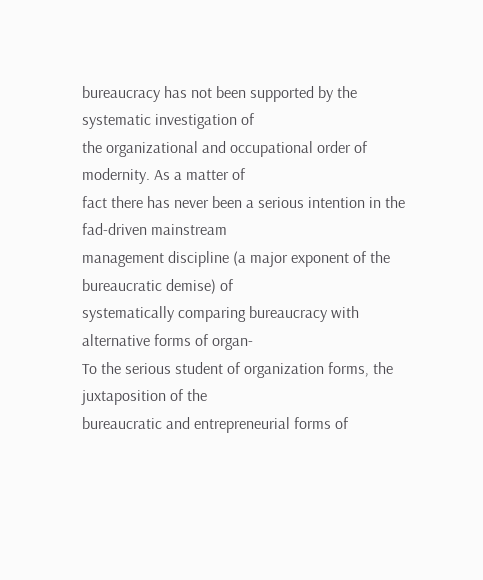bureaucracy has not been supported by the systematic investigation of
the organizational and occupational order of modernity. As a matter of
fact there has never been a serious intention in the fad-driven mainstream
management discipline (a major exponent of the bureaucratic demise) of
systematically comparing bureaucracy with alternative forms of organ-
To the serious student of organization forms, the juxtaposition of the
bureaucratic and entrepreneurial forms of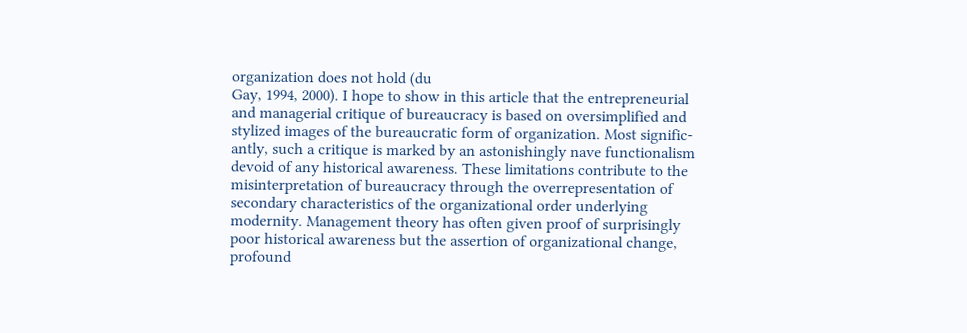organization does not hold (du
Gay, 1994, 2000). I hope to show in this article that the entrepreneurial
and managerial critique of bureaucracy is based on oversimplified and
stylized images of the bureaucratic form of organization. Most signific-
antly, such a critique is marked by an astonishingly nave functionalism
devoid of any historical awareness. These limitations contribute to the
misinterpretation of bureaucracy through the overrepresentation of
secondary characteristics of the organizational order underlying
modernity. Management theory has often given proof of surprisingly
poor historical awareness but the assertion of organizational change,
profound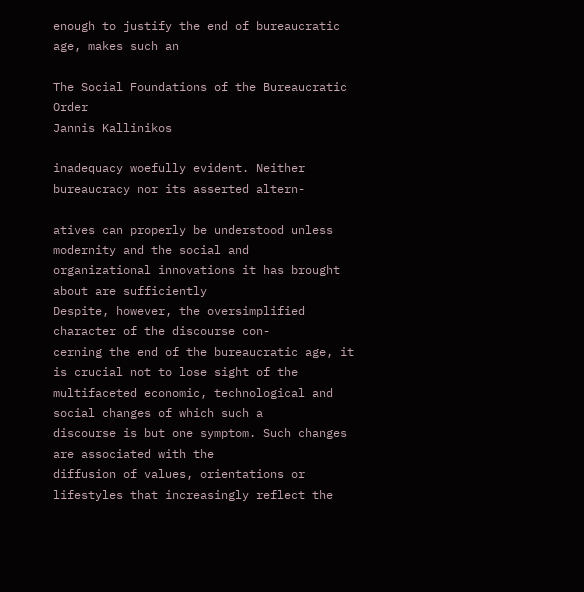enough to justify the end of bureaucratic age, makes such an

The Social Foundations of the Bureaucratic Order
Jannis Kallinikos

inadequacy woefully evident. Neither bureaucracy nor its asserted altern-

atives can properly be understood unless modernity and the social and
organizational innovations it has brought about are sufficiently
Despite, however, the oversimplified character of the discourse con-
cerning the end of the bureaucratic age, it is crucial not to lose sight of the
multifaceted economic, technological and social changes of which such a
discourse is but one symptom. Such changes are associated with the
diffusion of values, orientations or lifestyles that increasingly reflect the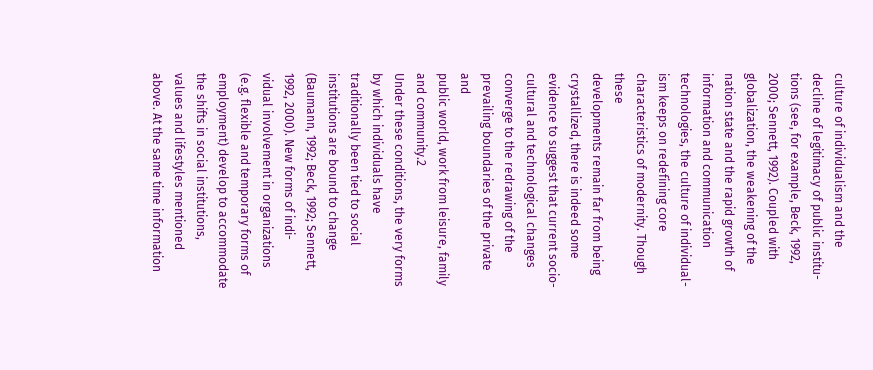culture of individualism and the decline of legitimacy of public institu-
tions (see, for example, Beck, 1992, 2000; Sennett, 1992). Coupled with
globalization, the weakening of the nation state and the rapid growth of
information and communication technologies, the culture of individual-
ism keeps on redefining core characteristics of modernity. Though these
developments remain far from being crystallized, there is indeed some
evidence to suggest that current socio-cultural and technological changes
converge to the redrawing of the prevailing boundaries of the private and
public world, work from leisure, family and community.2
Under these conditions, the very forms by which individuals have
traditionally been tied to social institutions are bound to change
(Baumann, 1992; Beck, 1992; Sennett, 1992, 2000). New forms of indi-
vidual involvement in organizations (e.g. flexible and temporary forms of
employment) develop to accommodate the shifts in social institutions,
values and lifestyles mentioned above. At the same time information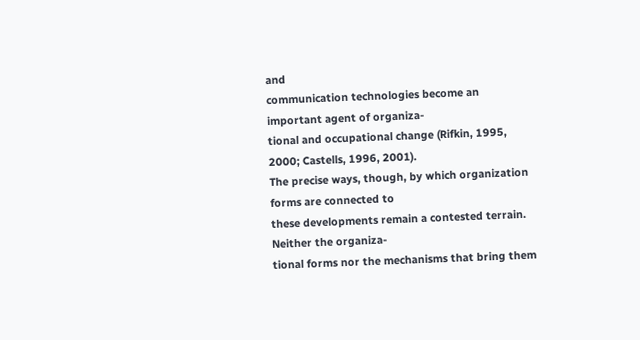and
communication technologies become an important agent of organiza-
tional and occupational change (Rifkin, 1995, 2000; Castells, 1996, 2001).
The precise ways, though, by which organization forms are connected to
these developments remain a contested terrain. Neither the organiza-
tional forms nor the mechanisms that bring them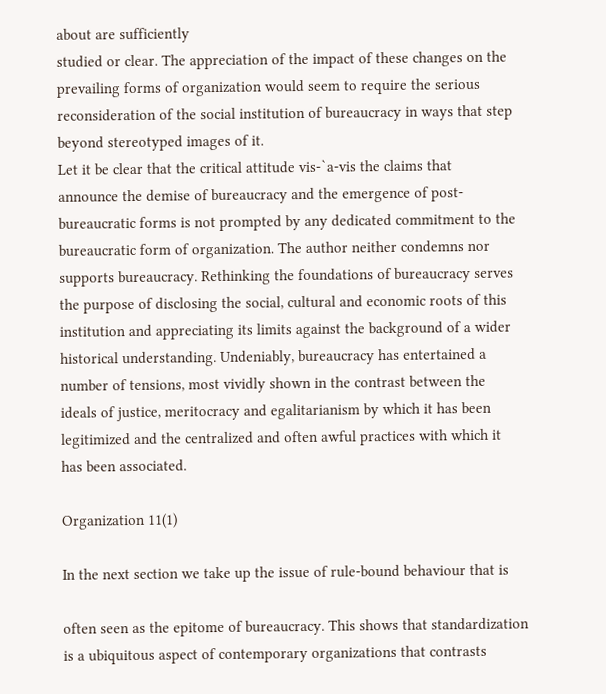about are sufficiently
studied or clear. The appreciation of the impact of these changes on the
prevailing forms of organization would seem to require the serious
reconsideration of the social institution of bureaucracy in ways that step
beyond stereotyped images of it.
Let it be clear that the critical attitude vis-`a-vis the claims that
announce the demise of bureaucracy and the emergence of post-
bureaucratic forms is not prompted by any dedicated commitment to the
bureaucratic form of organization. The author neither condemns nor
supports bureaucracy. Rethinking the foundations of bureaucracy serves
the purpose of disclosing the social, cultural and economic roots of this
institution and appreciating its limits against the background of a wider
historical understanding. Undeniably, bureaucracy has entertained a
number of tensions, most vividly shown in the contrast between the
ideals of justice, meritocracy and egalitarianism by which it has been
legitimized and the centralized and often awful practices with which it
has been associated.

Organization 11(1)

In the next section we take up the issue of rule-bound behaviour that is

often seen as the epitome of bureaucracy. This shows that standardization
is a ubiquitous aspect of contemporary organizations that contrasts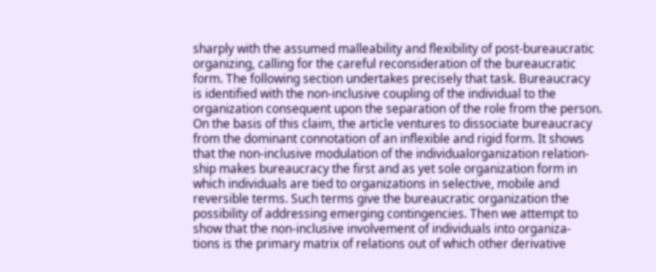sharply with the assumed malleability and flexibility of post-bureaucratic
organizing, calling for the careful reconsideration of the bureaucratic
form. The following section undertakes precisely that task. Bureaucracy
is identified with the non-inclusive coupling of the individual to the
organization consequent upon the separation of the role from the person.
On the basis of this claim, the article ventures to dissociate bureaucracy
from the dominant connotation of an inflexible and rigid form. It shows
that the non-inclusive modulation of the individualorganization relation-
ship makes bureaucracy the first and as yet sole organization form in
which individuals are tied to organizations in selective, mobile and
reversible terms. Such terms give the bureaucratic organization the
possibility of addressing emerging contingencies. Then we attempt to
show that the non-inclusive involvement of individuals into organiza-
tions is the primary matrix of relations out of which other derivative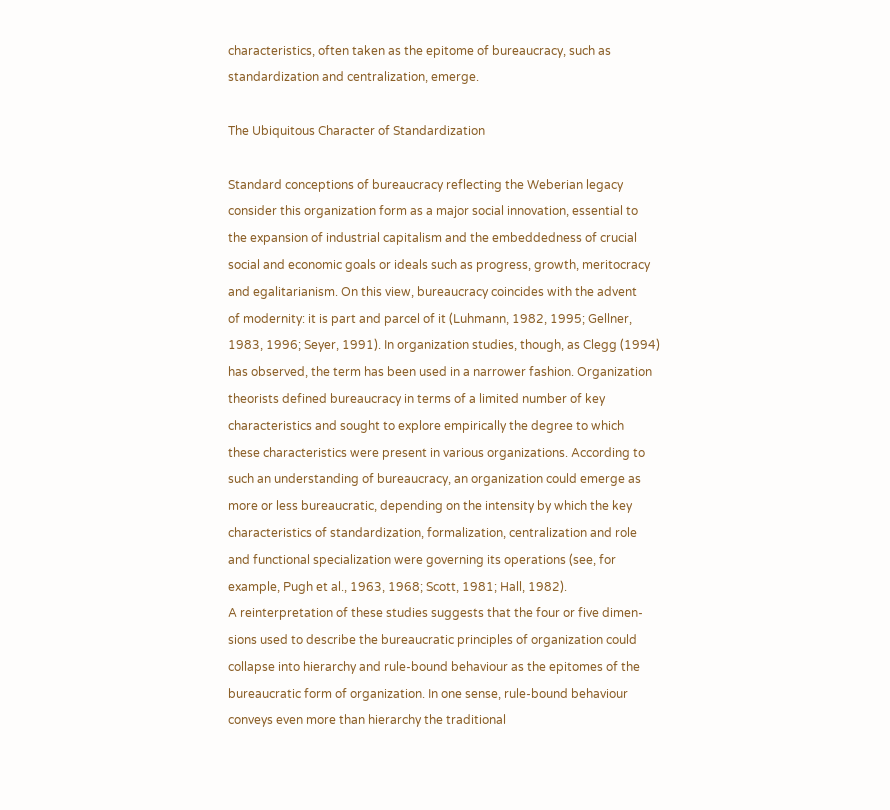characteristics, often taken as the epitome of bureaucracy, such as
standardization and centralization, emerge.

The Ubiquitous Character of Standardization

Standard conceptions of bureaucracy reflecting the Weberian legacy
consider this organization form as a major social innovation, essential to
the expansion of industrial capitalism and the embeddedness of crucial
social and economic goals or ideals such as progress, growth, meritocracy
and egalitarianism. On this view, bureaucracy coincides with the advent
of modernity: it is part and parcel of it (Luhmann, 1982, 1995; Gellner,
1983, 1996; Seyer, 1991). In organization studies, though, as Clegg (1994)
has observed, the term has been used in a narrower fashion. Organization
theorists defined bureaucracy in terms of a limited number of key
characteristics and sought to explore empirically the degree to which
these characteristics were present in various organizations. According to
such an understanding of bureaucracy, an organization could emerge as
more or less bureaucratic, depending on the intensity by which the key
characteristics of standardization, formalization, centralization and role
and functional specialization were governing its operations (see, for
example, Pugh et al., 1963, 1968; Scott, 1981; Hall, 1982).
A reinterpretation of these studies suggests that the four or five dimen-
sions used to describe the bureaucratic principles of organization could
collapse into hierarchy and rule-bound behaviour as the epitomes of the
bureaucratic form of organization. In one sense, rule-bound behaviour
conveys even more than hierarchy the traditional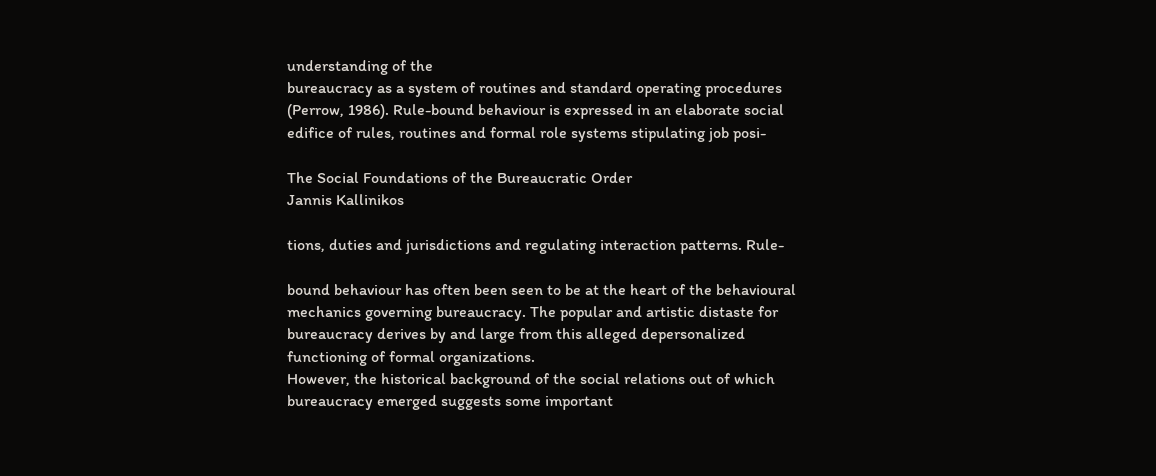understanding of the
bureaucracy as a system of routines and standard operating procedures
(Perrow, 1986). Rule-bound behaviour is expressed in an elaborate social
edifice of rules, routines and formal role systems stipulating job posi-

The Social Foundations of the Bureaucratic Order
Jannis Kallinikos

tions, duties and jurisdictions and regulating interaction patterns. Rule-

bound behaviour has often been seen to be at the heart of the behavioural
mechanics governing bureaucracy. The popular and artistic distaste for
bureaucracy derives by and large from this alleged depersonalized
functioning of formal organizations.
However, the historical background of the social relations out of which
bureaucracy emerged suggests some important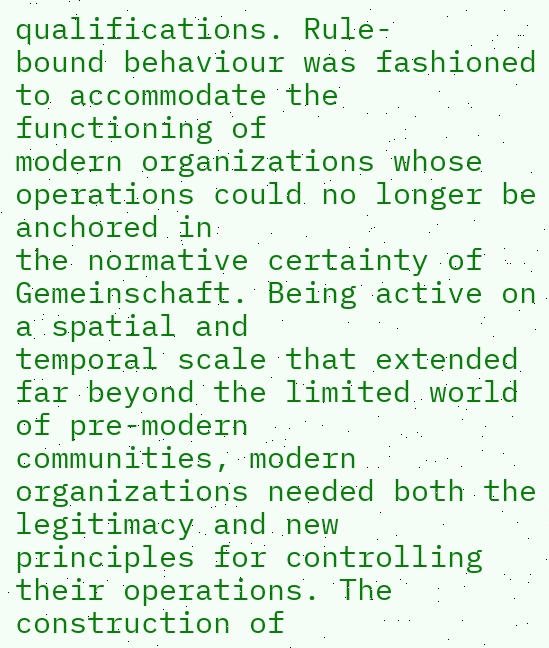qualifications. Rule-
bound behaviour was fashioned to accommodate the functioning of
modern organizations whose operations could no longer be anchored in
the normative certainty of Gemeinschaft. Being active on a spatial and
temporal scale that extended far beyond the limited world of pre-modern
communities, modern organizations needed both the legitimacy and new
principles for controlling their operations. The construction of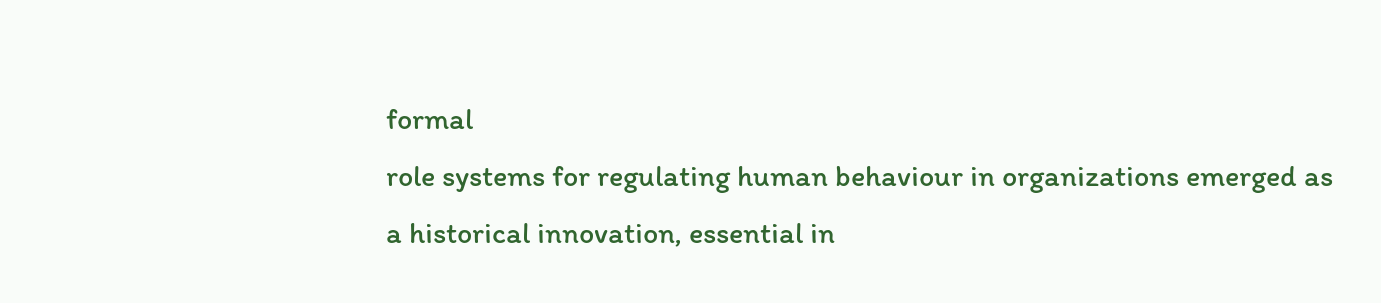formal
role systems for regulating human behaviour in organizations emerged as
a historical innovation, essential in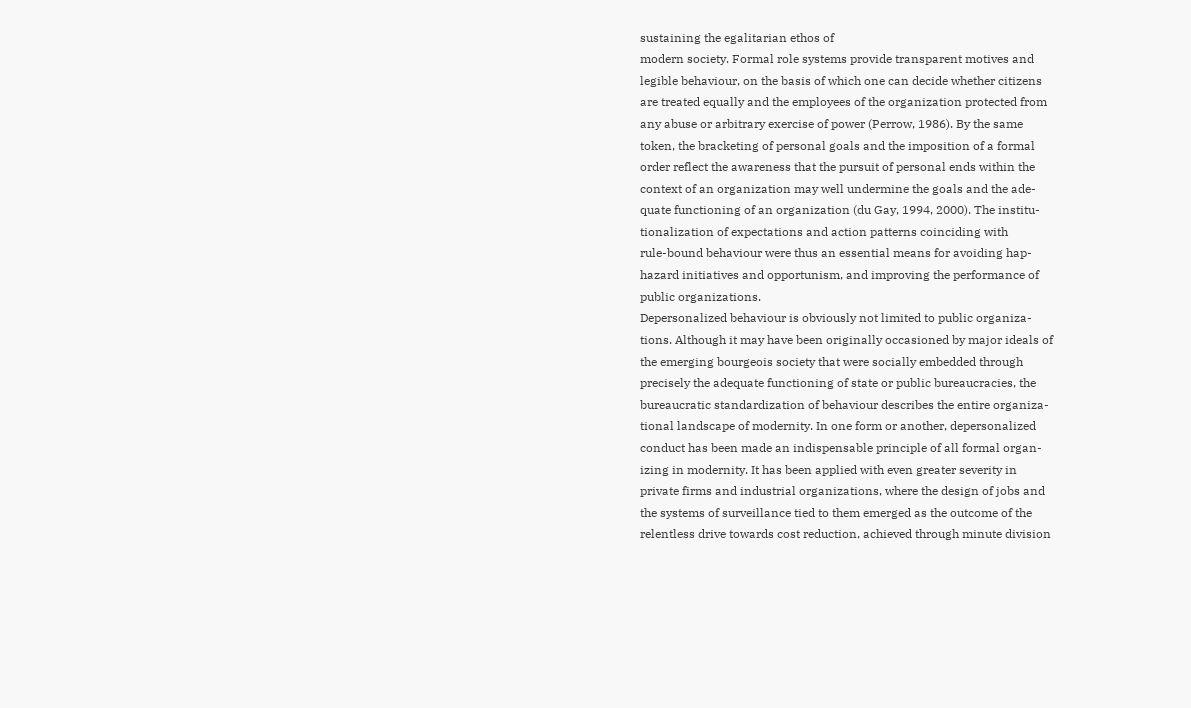sustaining the egalitarian ethos of
modern society. Formal role systems provide transparent motives and
legible behaviour, on the basis of which one can decide whether citizens
are treated equally and the employees of the organization protected from
any abuse or arbitrary exercise of power (Perrow, 1986). By the same
token, the bracketing of personal goals and the imposition of a formal
order reflect the awareness that the pursuit of personal ends within the
context of an organization may well undermine the goals and the ade-
quate functioning of an organization (du Gay, 1994, 2000). The institu-
tionalization of expectations and action patterns coinciding with
rule-bound behaviour were thus an essential means for avoiding hap-
hazard initiatives and opportunism, and improving the performance of
public organizations.
Depersonalized behaviour is obviously not limited to public organiza-
tions. Although it may have been originally occasioned by major ideals of
the emerging bourgeois society that were socially embedded through
precisely the adequate functioning of state or public bureaucracies, the
bureaucratic standardization of behaviour describes the entire organiza-
tional landscape of modernity. In one form or another, depersonalized
conduct has been made an indispensable principle of all formal organ-
izing in modernity. It has been applied with even greater severity in
private firms and industrial organizations, where the design of jobs and
the systems of surveillance tied to them emerged as the outcome of the
relentless drive towards cost reduction, achieved through minute division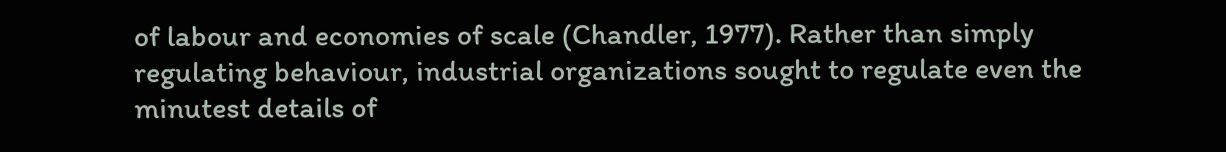of labour and economies of scale (Chandler, 1977). Rather than simply
regulating behaviour, industrial organizations sought to regulate even the
minutest details of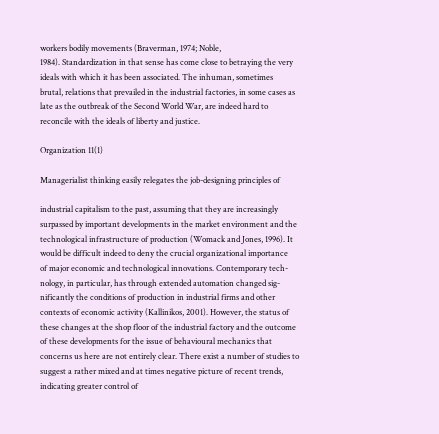workers bodily movements (Braverman, 1974; Noble,
1984). Standardization in that sense has come close to betraying the very
ideals with which it has been associated. The inhuman, sometimes
brutal, relations that prevailed in the industrial factories, in some cases as
late as the outbreak of the Second World War, are indeed hard to
reconcile with the ideals of liberty and justice.

Organization 11(1)

Managerialist thinking easily relegates the job-designing principles of

industrial capitalism to the past, assuming that they are increasingly
surpassed by important developments in the market environment and the
technological infrastructure of production (Womack and Jones, 1996). It
would be difficult indeed to deny the crucial organizational importance
of major economic and technological innovations. Contemporary tech-
nology, in particular, has through extended automation changed sig-
nificantly the conditions of production in industrial firms and other
contexts of economic activity (Kallinikos, 2001). However, the status of
these changes at the shop floor of the industrial factory and the outcome
of these developments for the issue of behavioural mechanics that
concerns us here are not entirely clear. There exist a number of studies to
suggest a rather mixed and at times negative picture of recent trends,
indicating greater control of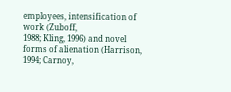employees, intensification of work (Zuboff,
1988; Kling, 1996) and novel forms of alienation (Harrison, 1994; Carnoy,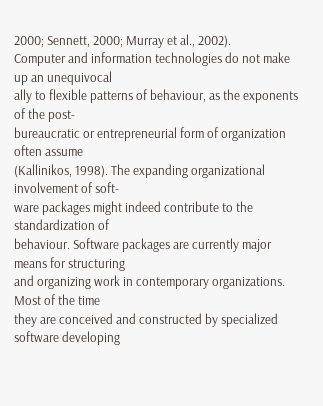2000; Sennett, 2000; Murray et al., 2002).
Computer and information technologies do not make up an unequivocal
ally to flexible patterns of behaviour, as the exponents of the post-
bureaucratic or entrepreneurial form of organization often assume
(Kallinikos, 1998). The expanding organizational involvement of soft-
ware packages might indeed contribute to the standardization of
behaviour. Software packages are currently major means for structuring
and organizing work in contemporary organizations. Most of the time
they are conceived and constructed by specialized software developing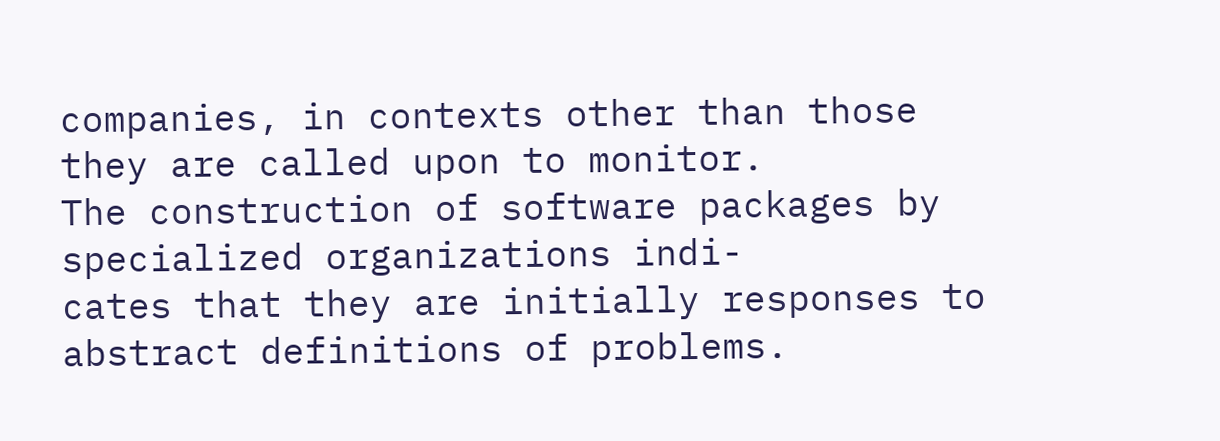companies, in contexts other than those they are called upon to monitor.
The construction of software packages by specialized organizations indi-
cates that they are initially responses to abstract definitions of problems.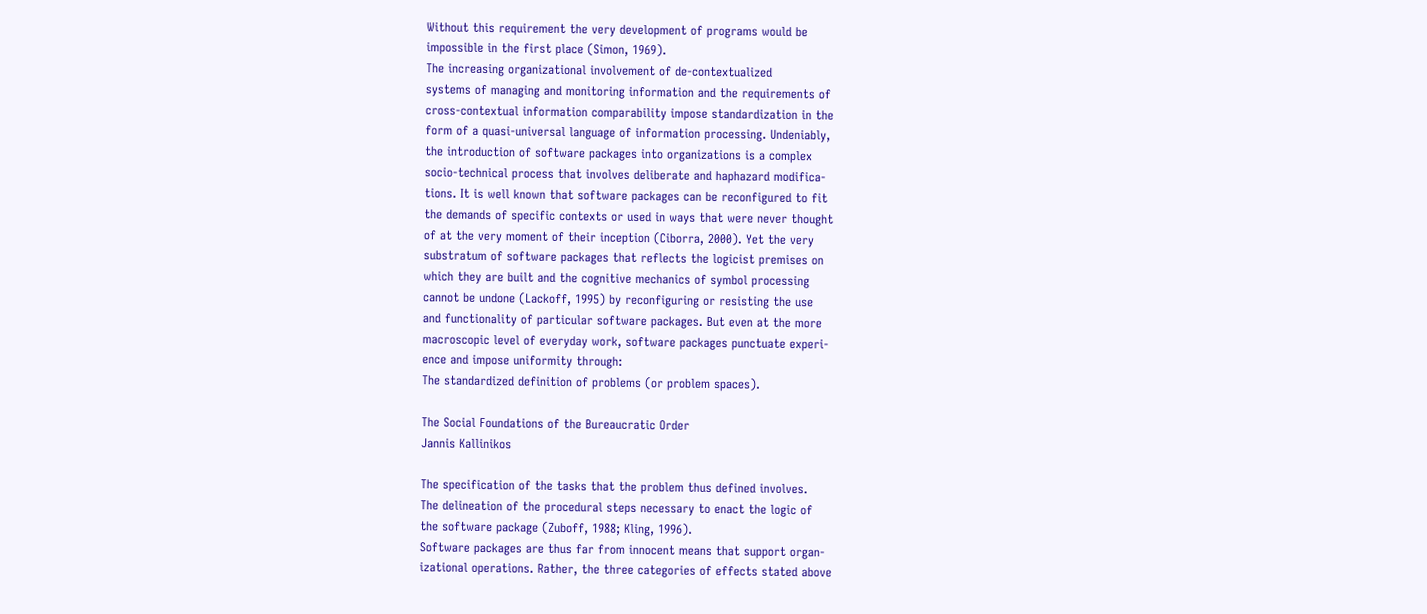Without this requirement the very development of programs would be
impossible in the first place (Simon, 1969).
The increasing organizational involvement of de-contextualized
systems of managing and monitoring information and the requirements of
cross-contextual information comparability impose standardization in the
form of a quasi-universal language of information processing. Undeniably,
the introduction of software packages into organizations is a complex
socio-technical process that involves deliberate and haphazard modifica-
tions. It is well known that software packages can be reconfigured to fit
the demands of specific contexts or used in ways that were never thought
of at the very moment of their inception (Ciborra, 2000). Yet the very
substratum of software packages that reflects the logicist premises on
which they are built and the cognitive mechanics of symbol processing
cannot be undone (Lackoff, 1995) by reconfiguring or resisting the use
and functionality of particular software packages. But even at the more
macroscopic level of everyday work, software packages punctuate experi-
ence and impose uniformity through:
The standardized definition of problems (or problem spaces).

The Social Foundations of the Bureaucratic Order
Jannis Kallinikos

The specification of the tasks that the problem thus defined involves.
The delineation of the procedural steps necessary to enact the logic of
the software package (Zuboff, 1988; Kling, 1996).
Software packages are thus far from innocent means that support organ-
izational operations. Rather, the three categories of effects stated above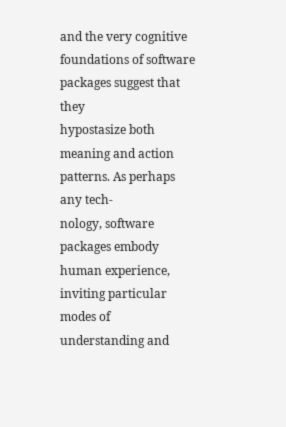and the very cognitive foundations of software packages suggest that they
hypostasize both meaning and action patterns. As perhaps any tech-
nology, software packages embody human experience, inviting particular
modes of understanding and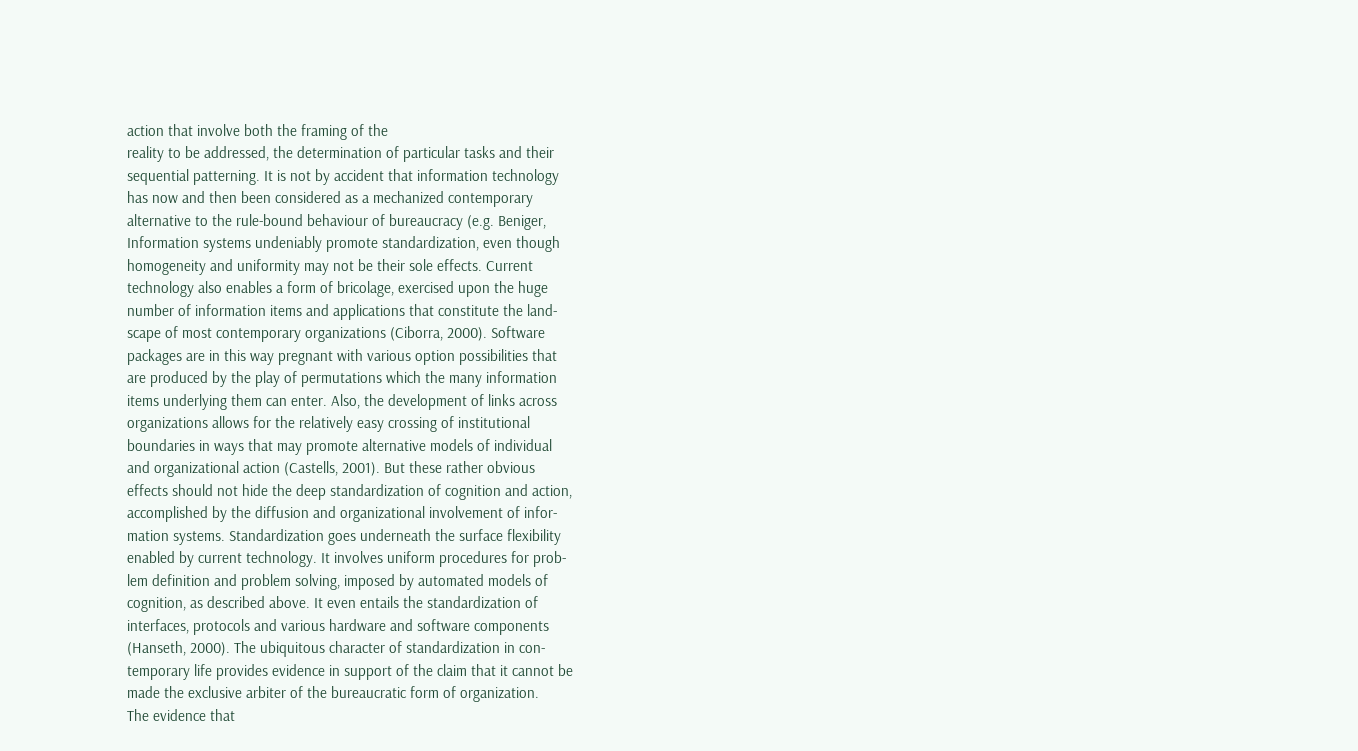action that involve both the framing of the
reality to be addressed, the determination of particular tasks and their
sequential patterning. It is not by accident that information technology
has now and then been considered as a mechanized contemporary
alternative to the rule-bound behaviour of bureaucracy (e.g. Beniger,
Information systems undeniably promote standardization, even though
homogeneity and uniformity may not be their sole effects. Current
technology also enables a form of bricolage, exercised upon the huge
number of information items and applications that constitute the land-
scape of most contemporary organizations (Ciborra, 2000). Software
packages are in this way pregnant with various option possibilities that
are produced by the play of permutations which the many information
items underlying them can enter. Also, the development of links across
organizations allows for the relatively easy crossing of institutional
boundaries in ways that may promote alternative models of individual
and organizational action (Castells, 2001). But these rather obvious
effects should not hide the deep standardization of cognition and action,
accomplished by the diffusion and organizational involvement of infor-
mation systems. Standardization goes underneath the surface flexibility
enabled by current technology. It involves uniform procedures for prob-
lem definition and problem solving, imposed by automated models of
cognition, as described above. It even entails the standardization of
interfaces, protocols and various hardware and software components
(Hanseth, 2000). The ubiquitous character of standardization in con-
temporary life provides evidence in support of the claim that it cannot be
made the exclusive arbiter of the bureaucratic form of organization.
The evidence that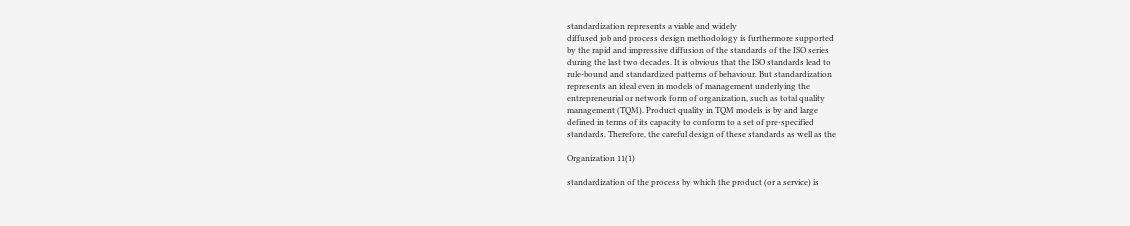standardization represents a viable and widely
diffused job and process design methodology is furthermore supported
by the rapid and impressive diffusion of the standards of the ISO series
during the last two decades. It is obvious that the ISO standards lead to
rule-bound and standardized patterns of behaviour. But standardization
represents an ideal even in models of management underlying the
entrepreneurial or network form of organization, such as total quality
management (TQM). Product quality in TQM models is by and large
defined in terms of its capacity to conform to a set of pre-specified
standards. Therefore, the careful design of these standards as well as the

Organization 11(1)

standardization of the process by which the product (or a service) is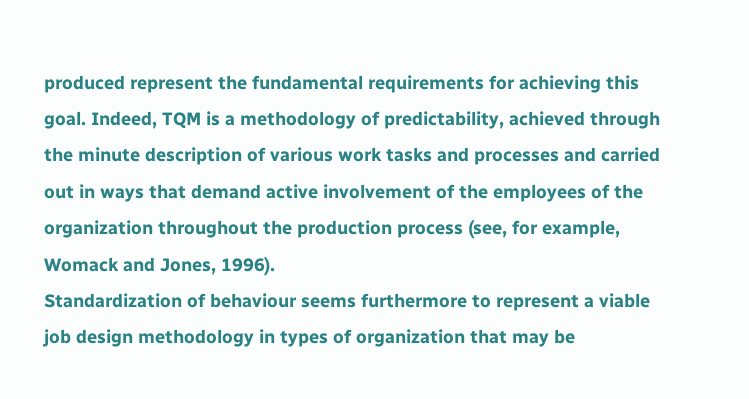produced represent the fundamental requirements for achieving this
goal. Indeed, TQM is a methodology of predictability, achieved through
the minute description of various work tasks and processes and carried
out in ways that demand active involvement of the employees of the
organization throughout the production process (see, for example,
Womack and Jones, 1996).
Standardization of behaviour seems furthermore to represent a viable
job design methodology in types of organization that may be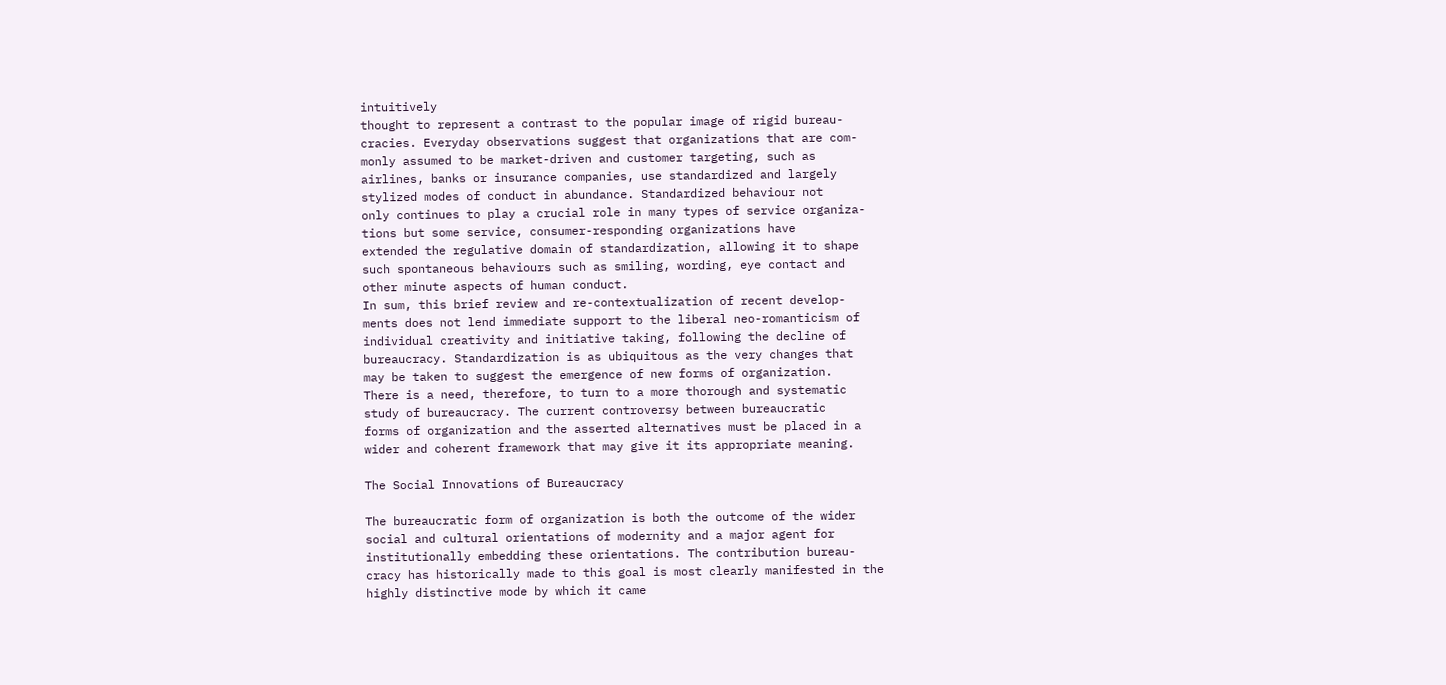intuitively
thought to represent a contrast to the popular image of rigid bureau-
cracies. Everyday observations suggest that organizations that are com-
monly assumed to be market-driven and customer targeting, such as
airlines, banks or insurance companies, use standardized and largely
stylized modes of conduct in abundance. Standardized behaviour not
only continues to play a crucial role in many types of service organiza-
tions but some service, consumer-responding organizations have
extended the regulative domain of standardization, allowing it to shape
such spontaneous behaviours such as smiling, wording, eye contact and
other minute aspects of human conduct.
In sum, this brief review and re-contextualization of recent develop-
ments does not lend immediate support to the liberal neo-romanticism of
individual creativity and initiative taking, following the decline of
bureaucracy. Standardization is as ubiquitous as the very changes that
may be taken to suggest the emergence of new forms of organization.
There is a need, therefore, to turn to a more thorough and systematic
study of bureaucracy. The current controversy between bureaucratic
forms of organization and the asserted alternatives must be placed in a
wider and coherent framework that may give it its appropriate meaning.

The Social Innovations of Bureaucracy

The bureaucratic form of organization is both the outcome of the wider
social and cultural orientations of modernity and a major agent for
institutionally embedding these orientations. The contribution bureau-
cracy has historically made to this goal is most clearly manifested in the
highly distinctive mode by which it came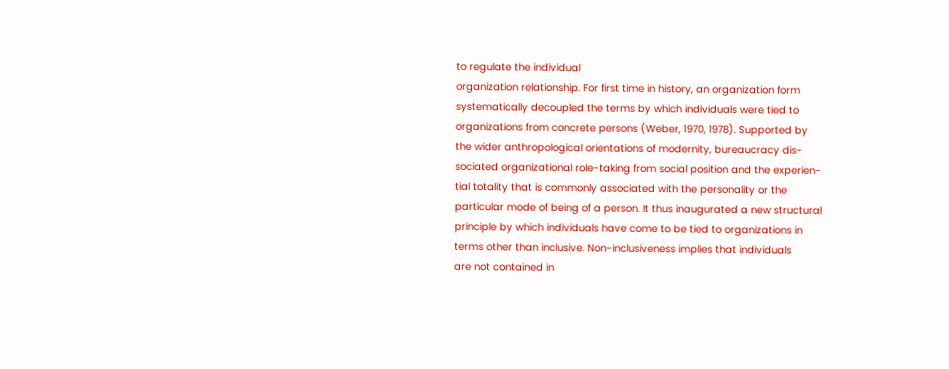to regulate the individual
organization relationship. For first time in history, an organization form
systematically decoupled the terms by which individuals were tied to
organizations from concrete persons (Weber, 1970, 1978). Supported by
the wider anthropological orientations of modernity, bureaucracy dis-
sociated organizational role-taking from social position and the experien-
tial totality that is commonly associated with the personality or the
particular mode of being of a person. It thus inaugurated a new structural
principle by which individuals have come to be tied to organizations in
terms other than inclusive. Non-inclusiveness implies that individuals
are not contained in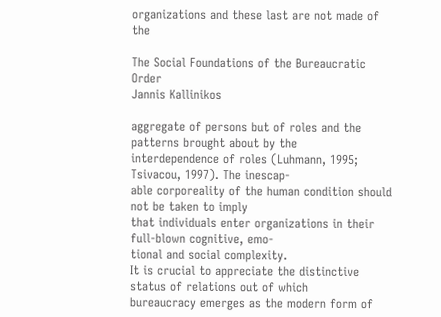organizations and these last are not made of the

The Social Foundations of the Bureaucratic Order
Jannis Kallinikos

aggregate of persons but of roles and the patterns brought about by the
interdependence of roles (Luhmann, 1995; Tsivacou, 1997). The inescap-
able corporeality of the human condition should not be taken to imply
that individuals enter organizations in their full-blown cognitive, emo-
tional and social complexity.
It is crucial to appreciate the distinctive status of relations out of which
bureaucracy emerges as the modern form of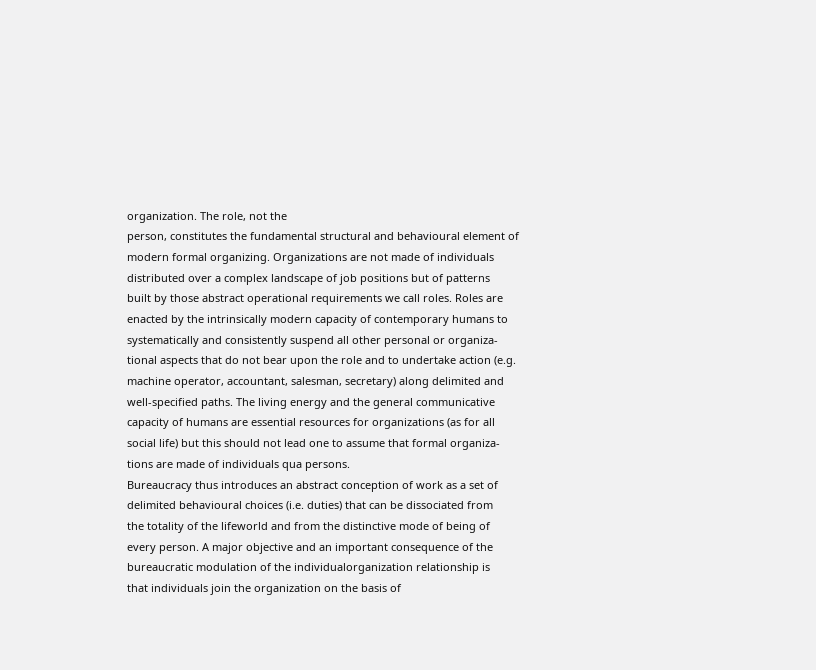organization. The role, not the
person, constitutes the fundamental structural and behavioural element of
modern formal organizing. Organizations are not made of individuals
distributed over a complex landscape of job positions but of patterns
built by those abstract operational requirements we call roles. Roles are
enacted by the intrinsically modern capacity of contemporary humans to
systematically and consistently suspend all other personal or organiza-
tional aspects that do not bear upon the role and to undertake action (e.g.
machine operator, accountant, salesman, secretary) along delimited and
well-specified paths. The living energy and the general communicative
capacity of humans are essential resources for organizations (as for all
social life) but this should not lead one to assume that formal organiza-
tions are made of individuals qua persons.
Bureaucracy thus introduces an abstract conception of work as a set of
delimited behavioural choices (i.e. duties) that can be dissociated from
the totality of the lifeworld and from the distinctive mode of being of
every person. A major objective and an important consequence of the
bureaucratic modulation of the individualorganization relationship is
that individuals join the organization on the basis of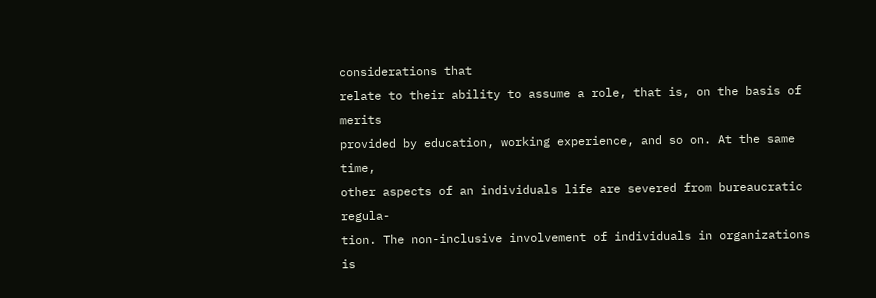considerations that
relate to their ability to assume a role, that is, on the basis of merits
provided by education, working experience, and so on. At the same time,
other aspects of an individuals life are severed from bureaucratic regula-
tion. The non-inclusive involvement of individuals in organizations is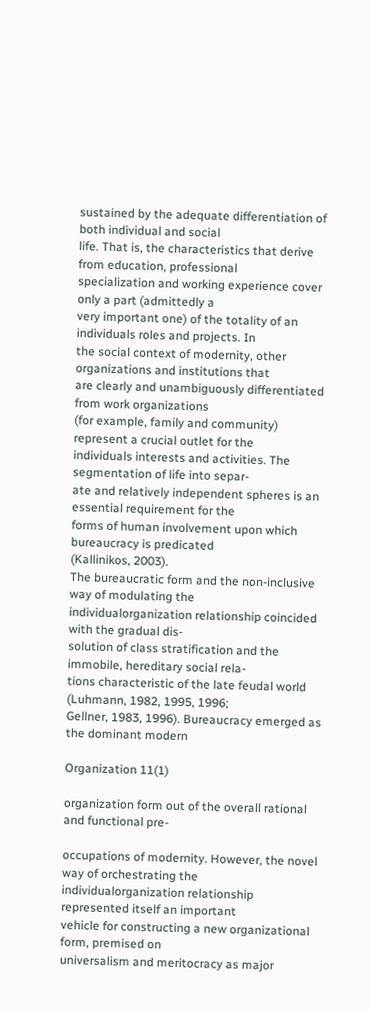sustained by the adequate differentiation of both individual and social
life. That is, the characteristics that derive from education, professional
specialization and working experience cover only a part (admittedly a
very important one) of the totality of an individuals roles and projects. In
the social context of modernity, other organizations and institutions that
are clearly and unambiguously differentiated from work organizations
(for example, family and community) represent a crucial outlet for the
individuals interests and activities. The segmentation of life into separ-
ate and relatively independent spheres is an essential requirement for the
forms of human involvement upon which bureaucracy is predicated
(Kallinikos, 2003).
The bureaucratic form and the non-inclusive way of modulating the
individualorganization relationship coincided with the gradual dis-
solution of class stratification and the immobile, hereditary social rela-
tions characteristic of the late feudal world (Luhmann, 1982, 1995, 1996;
Gellner, 1983, 1996). Bureaucracy emerged as the dominant modern

Organization 11(1)

organization form out of the overall rational and functional pre-

occupations of modernity. However, the novel way of orchestrating the
individualorganization relationship represented itself an important
vehicle for constructing a new organizational form, premised on
universalism and meritocracy as major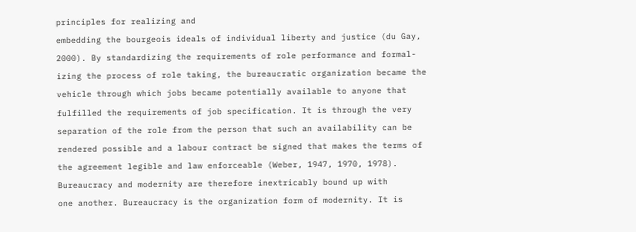principles for realizing and
embedding the bourgeois ideals of individual liberty and justice (du Gay,
2000). By standardizing the requirements of role performance and formal-
izing the process of role taking, the bureaucratic organization became the
vehicle through which jobs became potentially available to anyone that
fulfilled the requirements of job specification. It is through the very
separation of the role from the person that such an availability can be
rendered possible and a labour contract be signed that makes the terms of
the agreement legible and law enforceable (Weber, 1947, 1970, 1978).
Bureaucracy and modernity are therefore inextricably bound up with
one another. Bureaucracy is the organization form of modernity. It is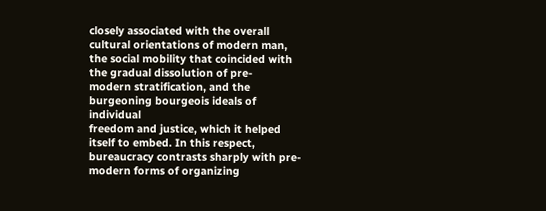closely associated with the overall cultural orientations of modern man,
the social mobility that coincided with the gradual dissolution of pre-
modern stratification, and the burgeoning bourgeois ideals of individual
freedom and justice, which it helped itself to embed. In this respect,
bureaucracy contrasts sharply with pre-modern forms of organizing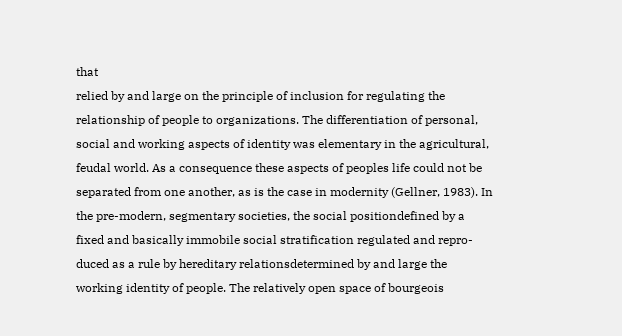that
relied by and large on the principle of inclusion for regulating the
relationship of people to organizations. The differentiation of personal,
social and working aspects of identity was elementary in the agricultural,
feudal world. As a consequence these aspects of peoples life could not be
separated from one another, as is the case in modernity (Gellner, 1983). In
the pre-modern, segmentary societies, the social positiondefined by a
fixed and basically immobile social stratification regulated and repro-
duced as a rule by hereditary relationsdetermined by and large the
working identity of people. The relatively open space of bourgeois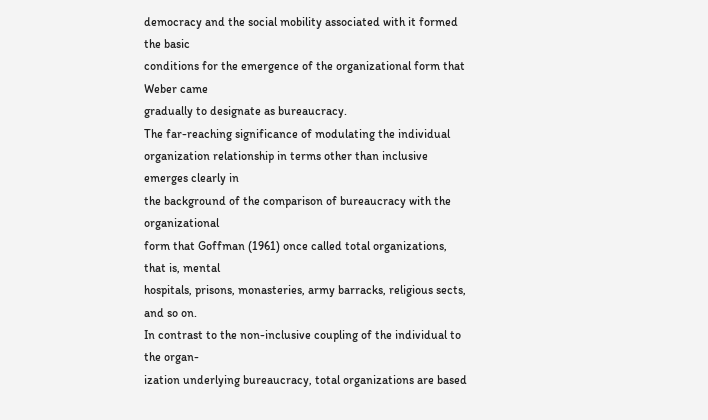democracy and the social mobility associated with it formed the basic
conditions for the emergence of the organizational form that Weber came
gradually to designate as bureaucracy.
The far-reaching significance of modulating the individual
organization relationship in terms other than inclusive emerges clearly in
the background of the comparison of bureaucracy with the organizational
form that Goffman (1961) once called total organizations, that is, mental
hospitals, prisons, monasteries, army barracks, religious sects, and so on.
In contrast to the non-inclusive coupling of the individual to the organ-
ization underlying bureaucracy, total organizations are based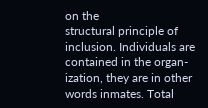on the
structural principle of inclusion. Individuals are contained in the organ-
ization, they are in other words inmates. Total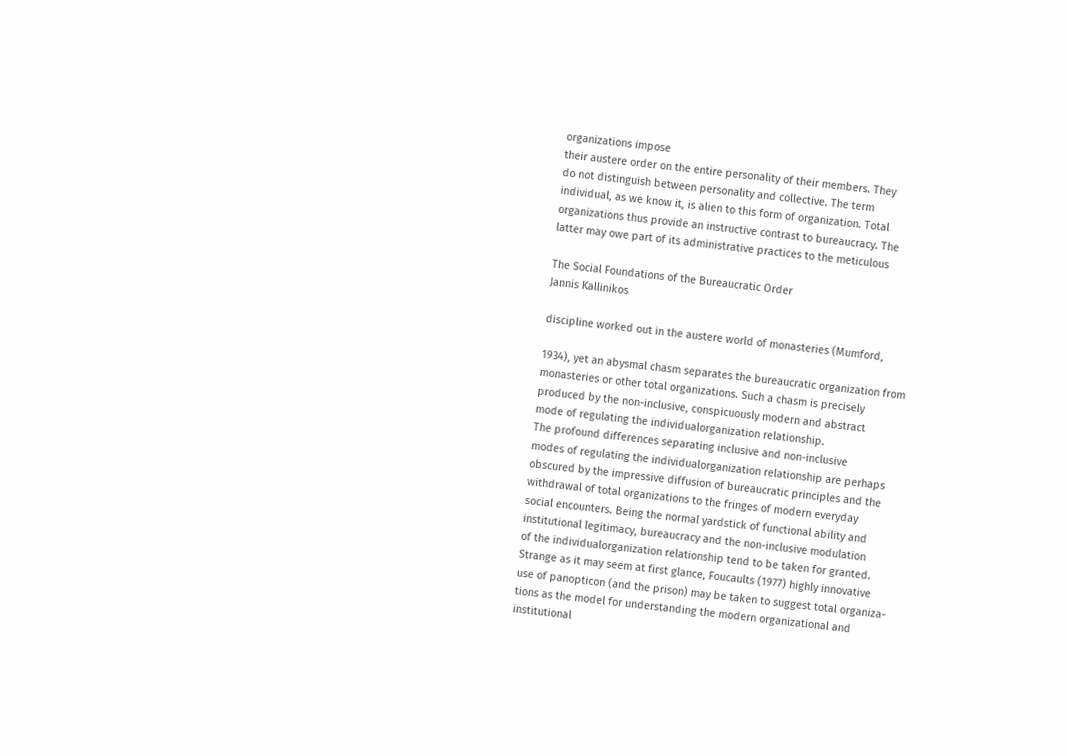organizations impose
their austere order on the entire personality of their members. They
do not distinguish between personality and collective. The term
individual, as we know it, is alien to this form of organization. Total
organizations thus provide an instructive contrast to bureaucracy. The
latter may owe part of its administrative practices to the meticulous

The Social Foundations of the Bureaucratic Order
Jannis Kallinikos

discipline worked out in the austere world of monasteries (Mumford,

1934), yet an abysmal chasm separates the bureaucratic organization from
monasteries or other total organizations. Such a chasm is precisely
produced by the non-inclusive, conspicuously modern and abstract
mode of regulating the individualorganization relationship.
The profound differences separating inclusive and non-inclusive
modes of regulating the individualorganization relationship are perhaps
obscured by the impressive diffusion of bureaucratic principles and the
withdrawal of total organizations to the fringes of modern everyday
social encounters. Being the normal yardstick of functional ability and
institutional legitimacy, bureaucracy and the non-inclusive modulation
of the individualorganization relationship tend to be taken for granted.
Strange as it may seem at first glance, Foucaults (1977) highly innovative
use of panopticon (and the prison) may be taken to suggest total organiza-
tions as the model for understanding the modern organizational and
institutional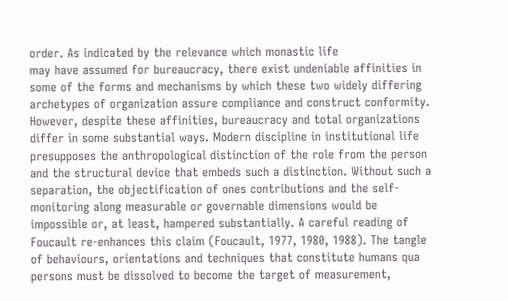order. As indicated by the relevance which monastic life
may have assumed for bureaucracy, there exist undeniable affinities in
some of the forms and mechanisms by which these two widely differing
archetypes of organization assure compliance and construct conformity.
However, despite these affinities, bureaucracy and total organizations
differ in some substantial ways. Modern discipline in institutional life
presupposes the anthropological distinction of the role from the person
and the structural device that embeds such a distinction. Without such a
separation, the objectification of ones contributions and the self-
monitoring along measurable or governable dimensions would be
impossible or, at least, hampered substantially. A careful reading of
Foucault re-enhances this claim (Foucault, 1977, 1980, 1988). The tangle
of behaviours, orientations and techniques that constitute humans qua
persons must be dissolved to become the target of measurement,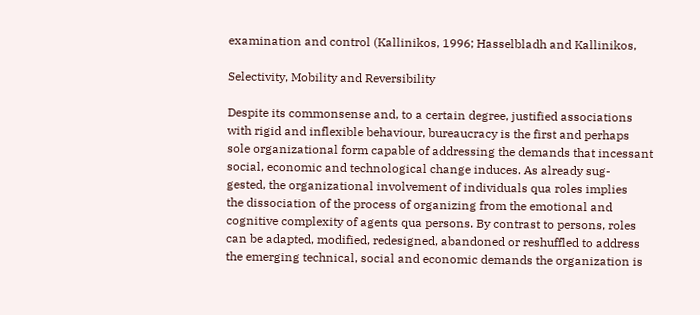examination and control (Kallinikos, 1996; Hasselbladh and Kallinikos,

Selectivity, Mobility and Reversibility

Despite its commonsense and, to a certain degree, justified associations
with rigid and inflexible behaviour, bureaucracy is the first and perhaps
sole organizational form capable of addressing the demands that incessant
social, economic and technological change induces. As already sug-
gested, the organizational involvement of individuals qua roles implies
the dissociation of the process of organizing from the emotional and
cognitive complexity of agents qua persons. By contrast to persons, roles
can be adapted, modified, redesigned, abandoned or reshuffled to address
the emerging technical, social and economic demands the organization is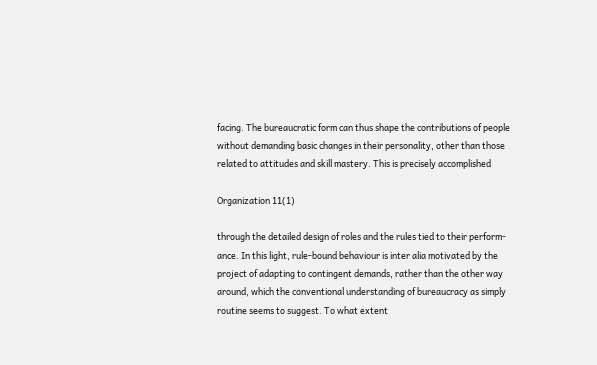facing. The bureaucratic form can thus shape the contributions of people
without demanding basic changes in their personality, other than those
related to attitudes and skill mastery. This is precisely accomplished

Organization 11(1)

through the detailed design of roles and the rules tied to their perform-
ance. In this light, rule-bound behaviour is inter alia motivated by the
project of adapting to contingent demands, rather than the other way
around, which the conventional understanding of bureaucracy as simply
routine seems to suggest. To what extent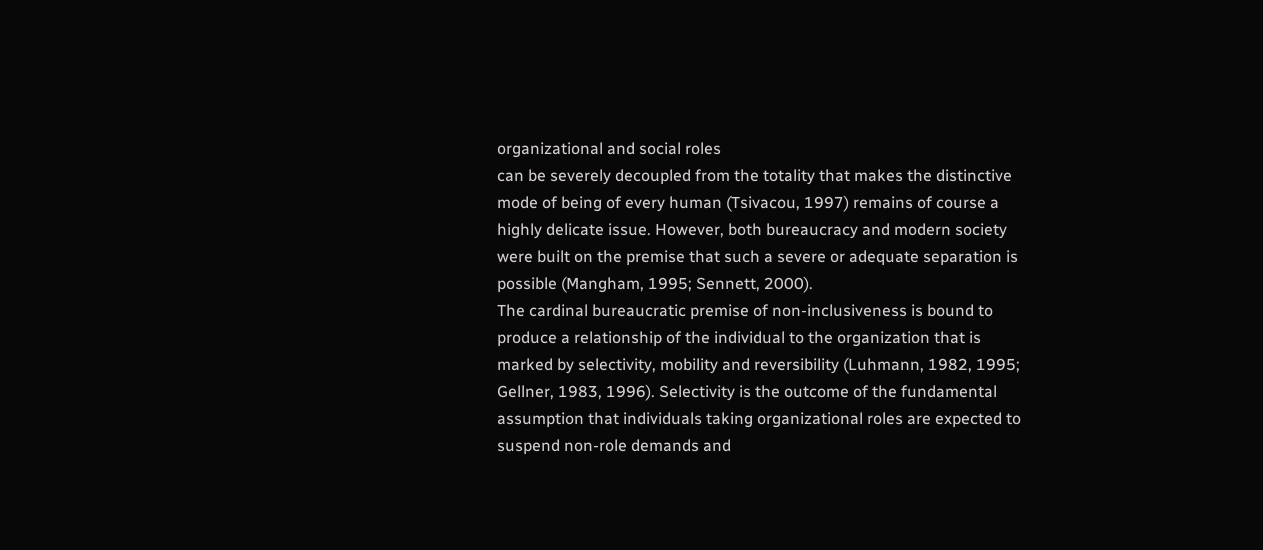organizational and social roles
can be severely decoupled from the totality that makes the distinctive
mode of being of every human (Tsivacou, 1997) remains of course a
highly delicate issue. However, both bureaucracy and modern society
were built on the premise that such a severe or adequate separation is
possible (Mangham, 1995; Sennett, 2000).
The cardinal bureaucratic premise of non-inclusiveness is bound to
produce a relationship of the individual to the organization that is
marked by selectivity, mobility and reversibility (Luhmann, 1982, 1995;
Gellner, 1983, 1996). Selectivity is the outcome of the fundamental
assumption that individuals taking organizational roles are expected to
suspend non-role demands and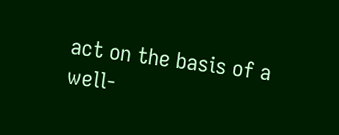act on the basis of a well-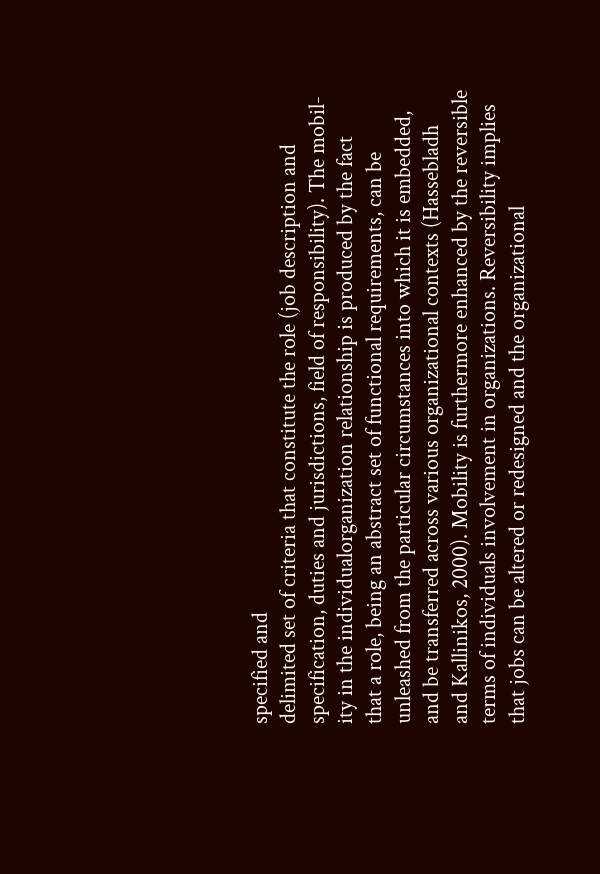specified and
delimited set of criteria that constitute the role (job description and
specification, duties and jurisdictions, field of responsibility). The mobil-
ity in the individualorganization relationship is produced by the fact
that a role, being an abstract set of functional requirements, can be
unleashed from the particular circumstances into which it is embedded,
and be transferred across various organizational contexts (Hassebladh
and Kallinikos, 2000). Mobility is furthermore enhanced by the reversible
terms of individuals involvement in organizations. Reversibility implies
that jobs can be altered or redesigned and the organizational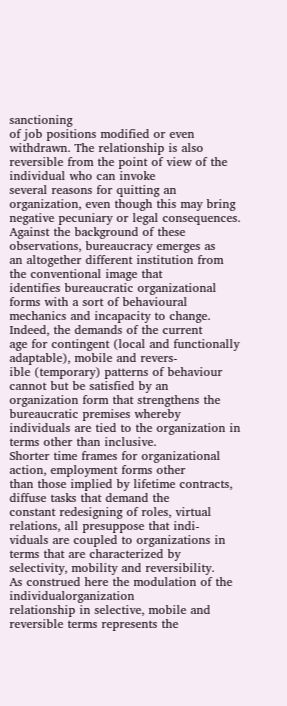sanctioning
of job positions modified or even withdrawn. The relationship is also
reversible from the point of view of the individual who can invoke
several reasons for quitting an organization, even though this may bring
negative pecuniary or legal consequences.
Against the background of these observations, bureaucracy emerges as
an altogether different institution from the conventional image that
identifies bureaucratic organizational forms with a sort of behavioural
mechanics and incapacity to change. Indeed, the demands of the current
age for contingent (local and functionally adaptable), mobile and revers-
ible (temporary) patterns of behaviour cannot but be satisfied by an
organization form that strengthens the bureaucratic premises whereby
individuals are tied to the organization in terms other than inclusive.
Shorter time frames for organizational action, employment forms other
than those implied by lifetime contracts, diffuse tasks that demand the
constant redesigning of roles, virtual relations, all presuppose that indi-
viduals are coupled to organizations in terms that are characterized by
selectivity, mobility and reversibility.
As construed here the modulation of the individualorganization
relationship in selective, mobile and reversible terms represents the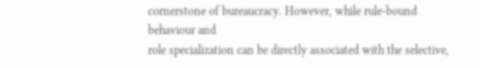cornerstone of bureaucracy. However, while rule-bound behaviour and
role specialization can be directly associated with the selective,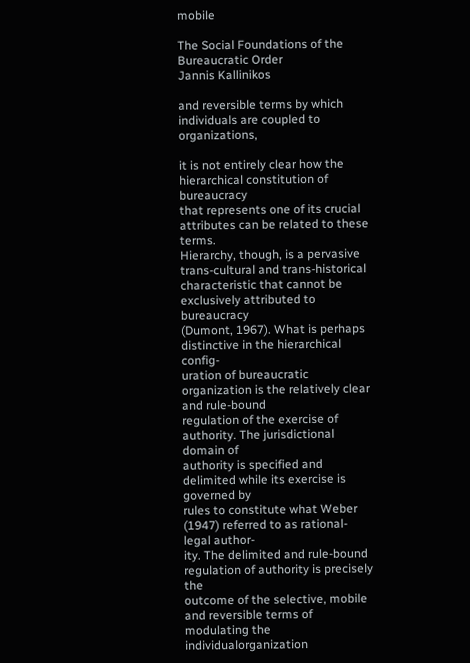mobile

The Social Foundations of the Bureaucratic Order
Jannis Kallinikos

and reversible terms by which individuals are coupled to organizations,

it is not entirely clear how the hierarchical constitution of bureaucracy
that represents one of its crucial attributes can be related to these terms.
Hierarchy, though, is a pervasive trans-cultural and trans-historical
characteristic that cannot be exclusively attributed to bureaucracy
(Dumont, 1967). What is perhaps distinctive in the hierarchical config-
uration of bureaucratic organization is the relatively clear and rule-bound
regulation of the exercise of authority. The jurisdictional domain of
authority is specified and delimited while its exercise is governed by
rules to constitute what Weber (1947) referred to as rational-legal author-
ity. The delimited and rule-bound regulation of authority is precisely the
outcome of the selective, mobile and reversible terms of modulating the
individualorganization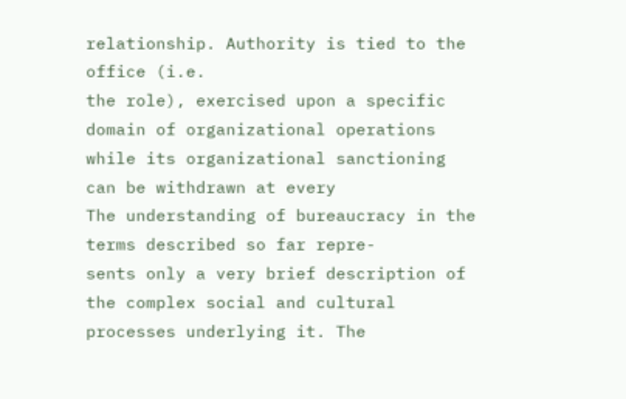relationship. Authority is tied to the office (i.e.
the role), exercised upon a specific domain of organizational operations
while its organizational sanctioning can be withdrawn at every
The understanding of bureaucracy in the terms described so far repre-
sents only a very brief description of the complex social and cultural
processes underlying it. The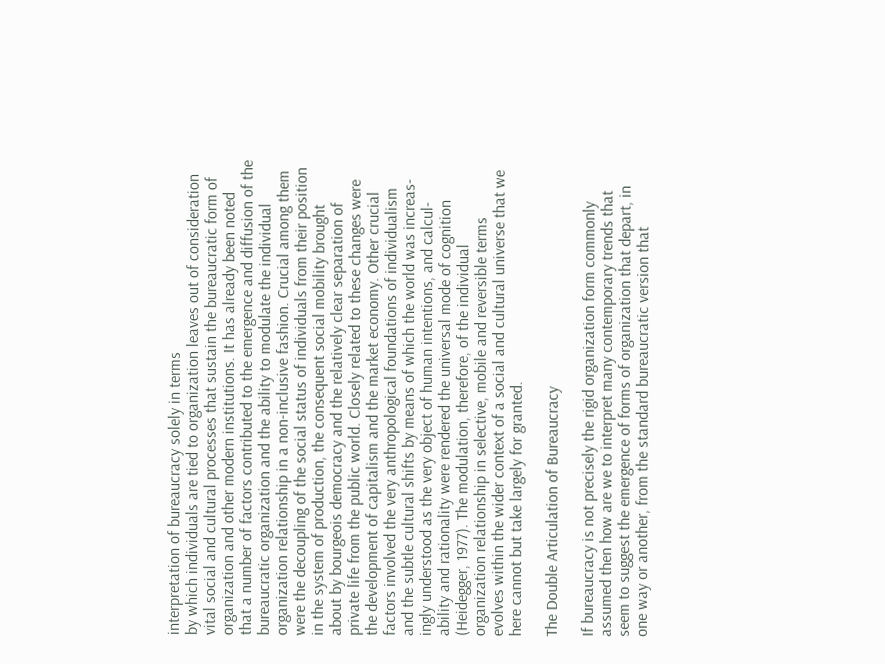interpretation of bureaucracy solely in terms
by which individuals are tied to organization leaves out of consideration
vital social and cultural processes that sustain the bureaucratic form of
organization and other modern institutions. It has already been noted
that a number of factors contributed to the emergence and diffusion of the
bureaucratic organization and the ability to modulate the individual
organization relationship in a non-inclusive fashion. Crucial among them
were the decoupling of the social status of individuals from their position
in the system of production, the consequent social mobility brought
about by bourgeois democracy and the relatively clear separation of
private life from the public world. Closely related to these changes were
the development of capitalism and the market economy. Other crucial
factors involved the very anthropological foundations of individualism
and the subtle cultural shifts by means of which the world was increas-
ingly understood as the very object of human intentions, and calcul-
ability and rationality were rendered the universal mode of cognition
(Heidegger, 1977). The modulation, therefore, of the individual
organization relationship in selective, mobile and reversible terms
evolves within the wider context of a social and cultural universe that we
here cannot but take largely for granted.

The Double Articulation of Bureaucracy

If bureaucracy is not precisely the rigid organization form commonly
assumed then how are we to interpret many contemporary trends that
seem to suggest the emergence of forms of organization that depart, in
one way or another, from the standard bureaucratic version that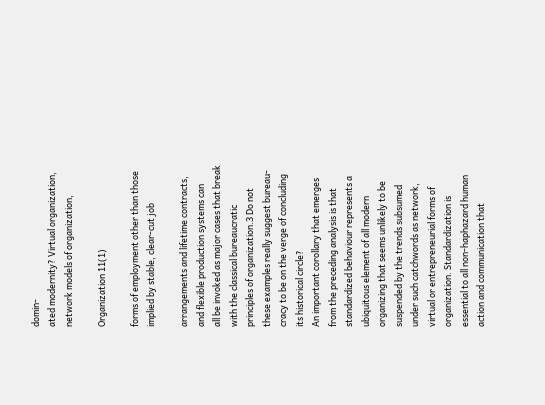domin-
ated modernity? Virtual organization, network models of organization,

Organization 11(1)

forms of employment other than those implied by stable, clear-cut job

arrangements and lifetime contracts, and flexible production systems can
all be invoked as major cases that break with the classical bureaucratic
principles of organization.3 Do not these examples really suggest bureau-
cracy to be on the verge of concluding its historical circle?
An important corollary that emerges from the preceding analysis is that
standardized behaviour represents a ubiquitous element of all modern
organizing that seems unlikely to be suspended by the trends subsumed
under such catchwords as network, virtual or entrepreneurial forms of
organization. Standardization is essential to all non-haphazard human
action and communication that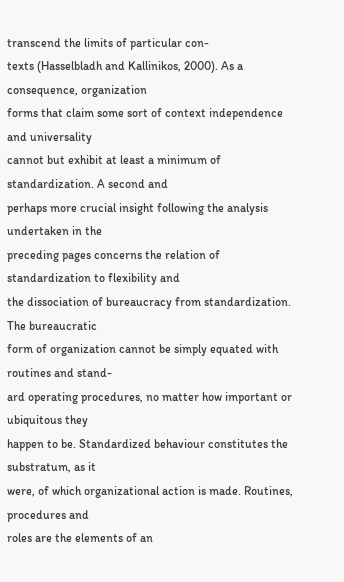transcend the limits of particular con-
texts (Hasselbladh and Kallinikos, 2000). As a consequence, organization
forms that claim some sort of context independence and universality
cannot but exhibit at least a minimum of standardization. A second and
perhaps more crucial insight following the analysis undertaken in the
preceding pages concerns the relation of standardization to flexibility and
the dissociation of bureaucracy from standardization. The bureaucratic
form of organization cannot be simply equated with routines and stand-
ard operating procedures, no matter how important or ubiquitous they
happen to be. Standardized behaviour constitutes the substratum, as it
were, of which organizational action is made. Routines, procedures and
roles are the elements of an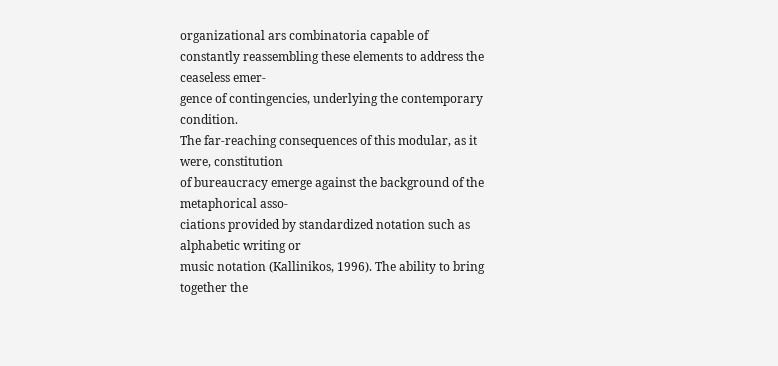organizational ars combinatoria capable of
constantly reassembling these elements to address the ceaseless emer-
gence of contingencies, underlying the contemporary condition.
The far-reaching consequences of this modular, as it were, constitution
of bureaucracy emerge against the background of the metaphorical asso-
ciations provided by standardized notation such as alphabetic writing or
music notation (Kallinikos, 1996). The ability to bring together the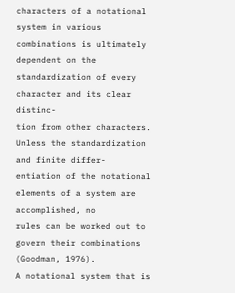characters of a notational system in various combinations is ultimately
dependent on the standardization of every character and its clear distinc-
tion from other characters. Unless the standardization and finite differ-
entiation of the notational elements of a system are accomplished, no
rules can be worked out to govern their combinations (Goodman, 1976).
A notational system that is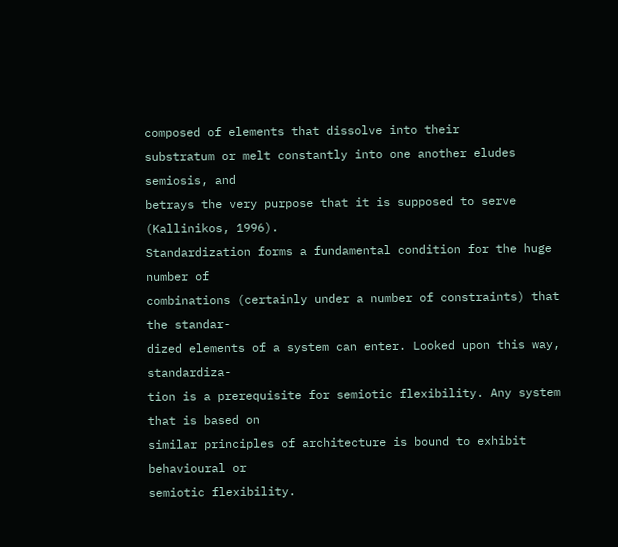composed of elements that dissolve into their
substratum or melt constantly into one another eludes semiosis, and
betrays the very purpose that it is supposed to serve (Kallinikos, 1996).
Standardization forms a fundamental condition for the huge number of
combinations (certainly under a number of constraints) that the standar-
dized elements of a system can enter. Looked upon this way, standardiza-
tion is a prerequisite for semiotic flexibility. Any system that is based on
similar principles of architecture is bound to exhibit behavioural or
semiotic flexibility.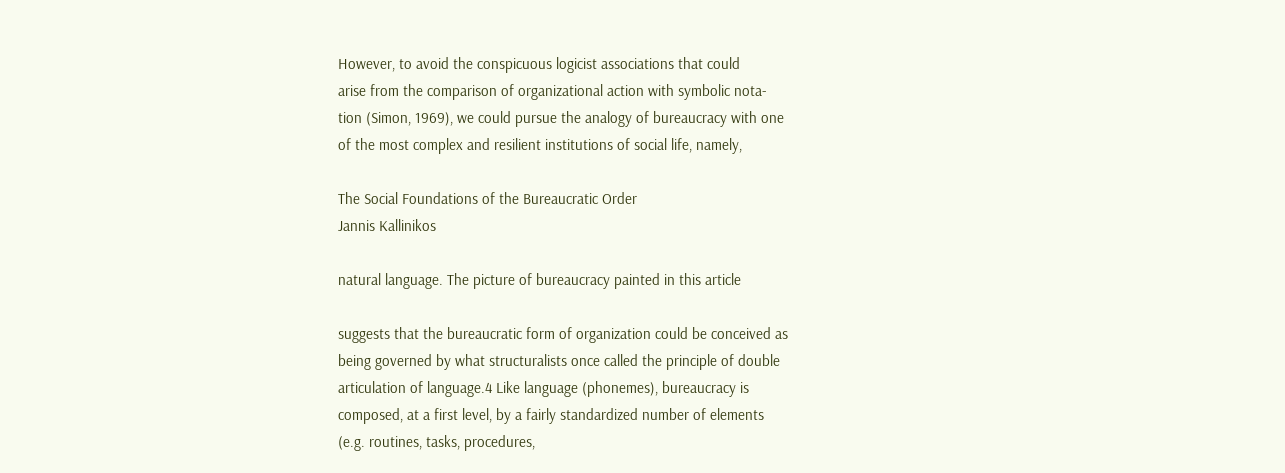However, to avoid the conspicuous logicist associations that could
arise from the comparison of organizational action with symbolic nota-
tion (Simon, 1969), we could pursue the analogy of bureaucracy with one
of the most complex and resilient institutions of social life, namely,

The Social Foundations of the Bureaucratic Order
Jannis Kallinikos

natural language. The picture of bureaucracy painted in this article

suggests that the bureaucratic form of organization could be conceived as
being governed by what structuralists once called the principle of double
articulation of language.4 Like language (phonemes), bureaucracy is
composed, at a first level, by a fairly standardized number of elements
(e.g. routines, tasks, procedures,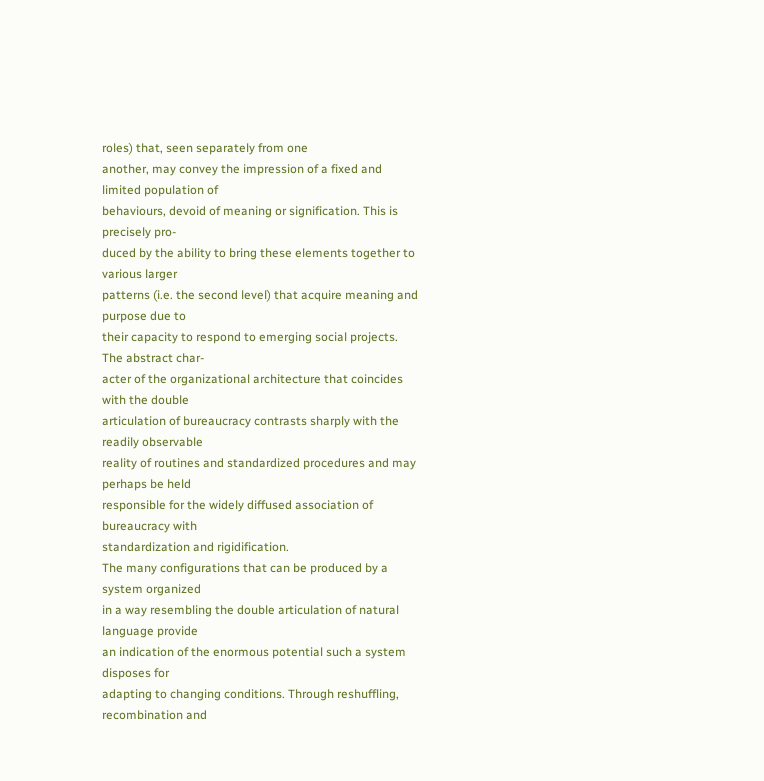roles) that, seen separately from one
another, may convey the impression of a fixed and limited population of
behaviours, devoid of meaning or signification. This is precisely pro-
duced by the ability to bring these elements together to various larger
patterns (i.e. the second level) that acquire meaning and purpose due to
their capacity to respond to emerging social projects. The abstract char-
acter of the organizational architecture that coincides with the double
articulation of bureaucracy contrasts sharply with the readily observable
reality of routines and standardized procedures and may perhaps be held
responsible for the widely diffused association of bureaucracy with
standardization and rigidification.
The many configurations that can be produced by a system organized
in a way resembling the double articulation of natural language provide
an indication of the enormous potential such a system disposes for
adapting to changing conditions. Through reshuffling, recombination and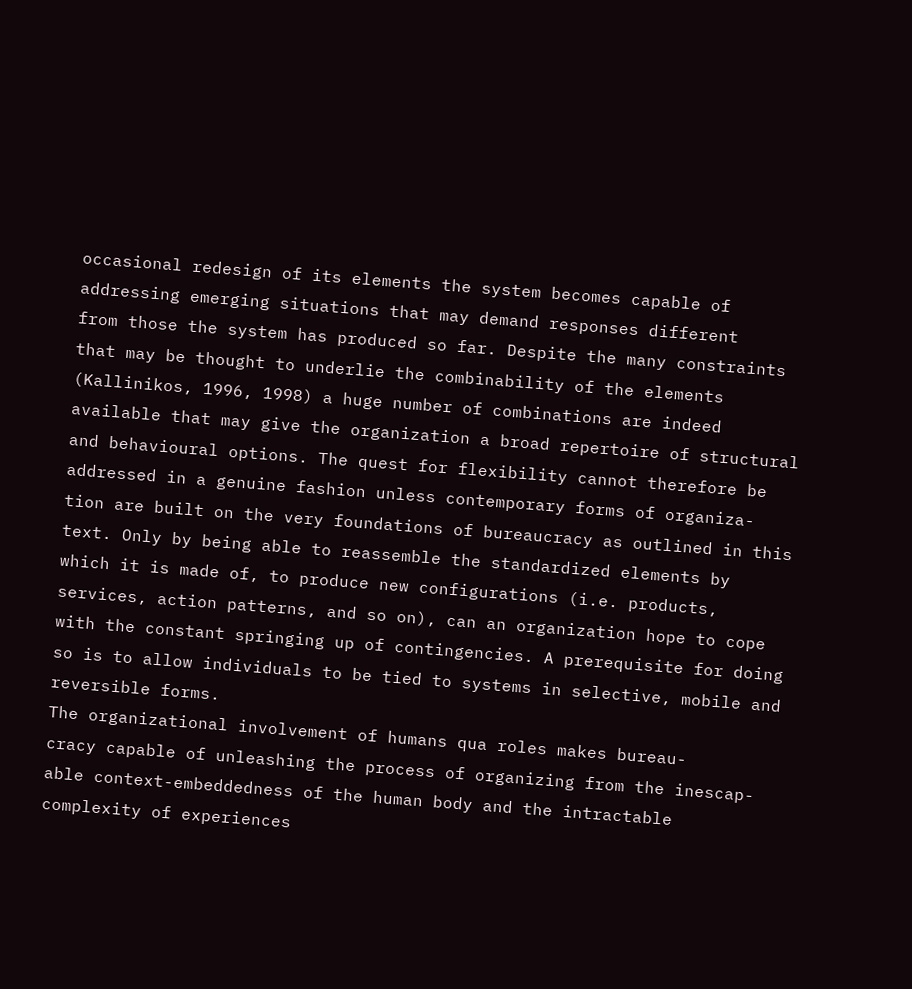occasional redesign of its elements the system becomes capable of
addressing emerging situations that may demand responses different
from those the system has produced so far. Despite the many constraints
that may be thought to underlie the combinability of the elements
(Kallinikos, 1996, 1998) a huge number of combinations are indeed
available that may give the organization a broad repertoire of structural
and behavioural options. The quest for flexibility cannot therefore be
addressed in a genuine fashion unless contemporary forms of organiza-
tion are built on the very foundations of bureaucracy as outlined in this
text. Only by being able to reassemble the standardized elements by
which it is made of, to produce new configurations (i.e. products,
services, action patterns, and so on), can an organization hope to cope
with the constant springing up of contingencies. A prerequisite for doing
so is to allow individuals to be tied to systems in selective, mobile and
reversible forms.
The organizational involvement of humans qua roles makes bureau-
cracy capable of unleashing the process of organizing from the inescap-
able context-embeddedness of the human body and the intractable
complexity of experiences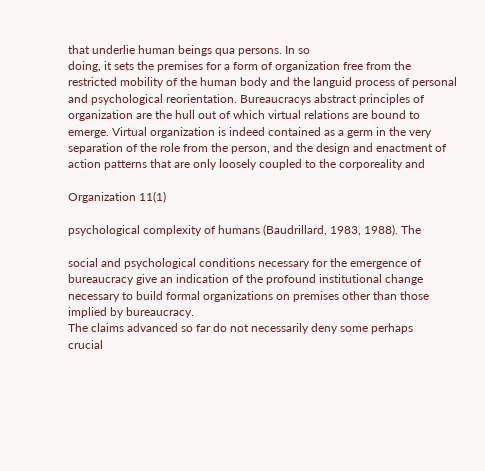that underlie human beings qua persons. In so
doing, it sets the premises for a form of organization free from the
restricted mobility of the human body and the languid process of personal
and psychological reorientation. Bureaucracys abstract principles of
organization are the hull out of which virtual relations are bound to
emerge. Virtual organization is indeed contained as a germ in the very
separation of the role from the person, and the design and enactment of
action patterns that are only loosely coupled to the corporeality and

Organization 11(1)

psychological complexity of humans (Baudrillard, 1983, 1988). The

social and psychological conditions necessary for the emergence of
bureaucracy give an indication of the profound institutional change
necessary to build formal organizations on premises other than those
implied by bureaucracy.
The claims advanced so far do not necessarily deny some perhaps
crucial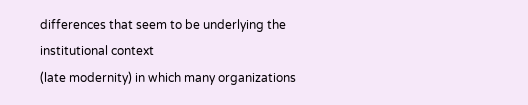differences that seem to be underlying the institutional context
(late modernity) in which many organizations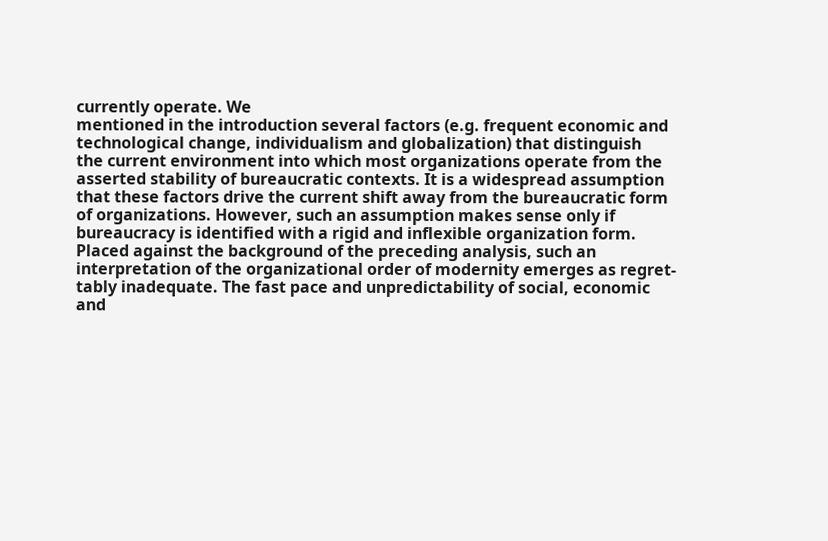currently operate. We
mentioned in the introduction several factors (e.g. frequent economic and
technological change, individualism and globalization) that distinguish
the current environment into which most organizations operate from the
asserted stability of bureaucratic contexts. It is a widespread assumption
that these factors drive the current shift away from the bureaucratic form
of organizations. However, such an assumption makes sense only if
bureaucracy is identified with a rigid and inflexible organization form.
Placed against the background of the preceding analysis, such an
interpretation of the organizational order of modernity emerges as regret-
tably inadequate. The fast pace and unpredictability of social, economic
and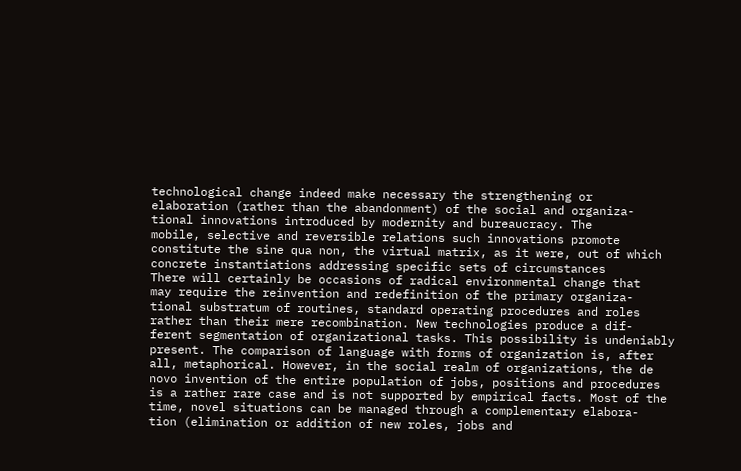technological change indeed make necessary the strengthening or
elaboration (rather than the abandonment) of the social and organiza-
tional innovations introduced by modernity and bureaucracy. The
mobile, selective and reversible relations such innovations promote
constitute the sine qua non, the virtual matrix, as it were, out of which
concrete instantiations addressing specific sets of circumstances
There will certainly be occasions of radical environmental change that
may require the reinvention and redefinition of the primary organiza-
tional substratum of routines, standard operating procedures and roles
rather than their mere recombination. New technologies produce a dif-
ferent segmentation of organizational tasks. This possibility is undeniably
present. The comparison of language with forms of organization is, after
all, metaphorical. However, in the social realm of organizations, the de
novo invention of the entire population of jobs, positions and procedures
is a rather rare case and is not supported by empirical facts. Most of the
time, novel situations can be managed through a complementary elabora-
tion (elimination or addition of new roles, jobs and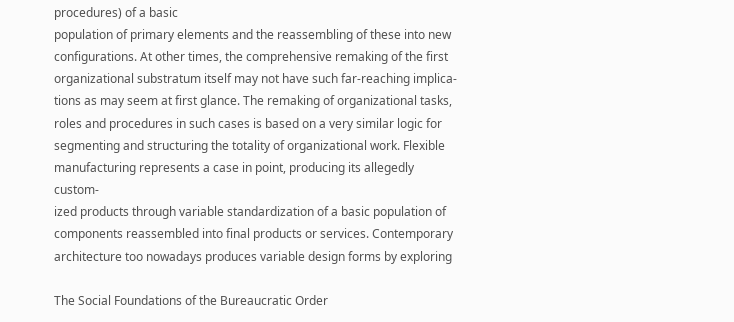procedures) of a basic
population of primary elements and the reassembling of these into new
configurations. At other times, the comprehensive remaking of the first
organizational substratum itself may not have such far-reaching implica-
tions as may seem at first glance. The remaking of organizational tasks,
roles and procedures in such cases is based on a very similar logic for
segmenting and structuring the totality of organizational work. Flexible
manufacturing represents a case in point, producing its allegedly custom-
ized products through variable standardization of a basic population of
components reassembled into final products or services. Contemporary
architecture too nowadays produces variable design forms by exploring

The Social Foundations of the Bureaucratic Order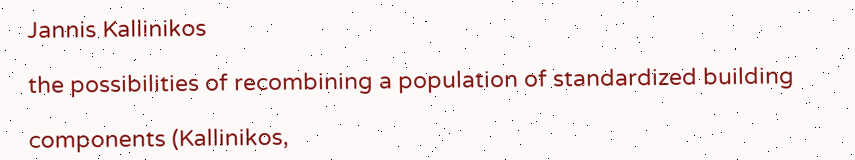Jannis Kallinikos

the possibilities of recombining a population of standardized building

components (Kallinikos,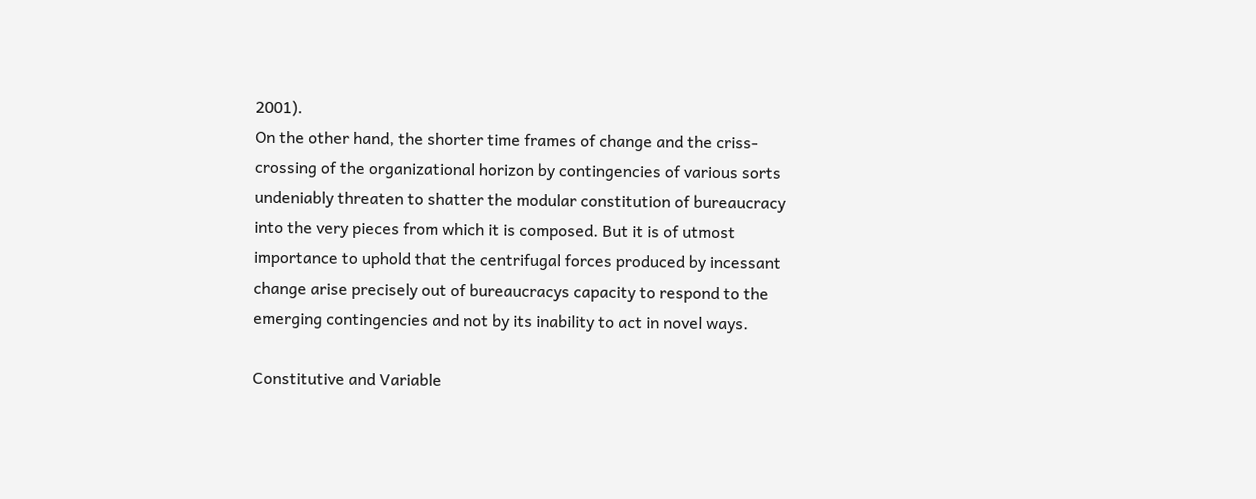2001).
On the other hand, the shorter time frames of change and the criss-
crossing of the organizational horizon by contingencies of various sorts
undeniably threaten to shatter the modular constitution of bureaucracy
into the very pieces from which it is composed. But it is of utmost
importance to uphold that the centrifugal forces produced by incessant
change arise precisely out of bureaucracys capacity to respond to the
emerging contingencies and not by its inability to act in novel ways.

Constitutive and Variable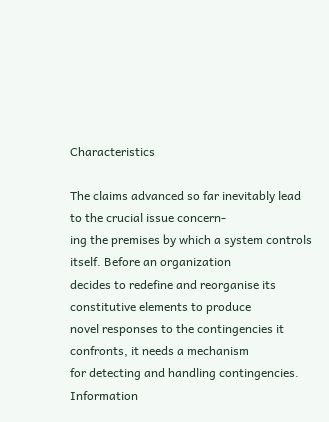Characteristics

The claims advanced so far inevitably lead to the crucial issue concern-
ing the premises by which a system controls itself. Before an organization
decides to redefine and reorganise its constitutive elements to produce
novel responses to the contingencies it confronts, it needs a mechanism
for detecting and handling contingencies. Information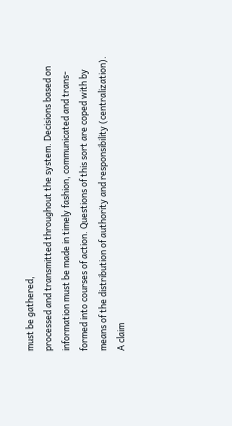must be gathered,
processed and transmitted throughout the system. Decisions based on
information must be made in timely fashion, communicated and trans-
formed into courses of action. Questions of this sort are coped with by
means of the distribution of authority and responsibility (centralization).
A claim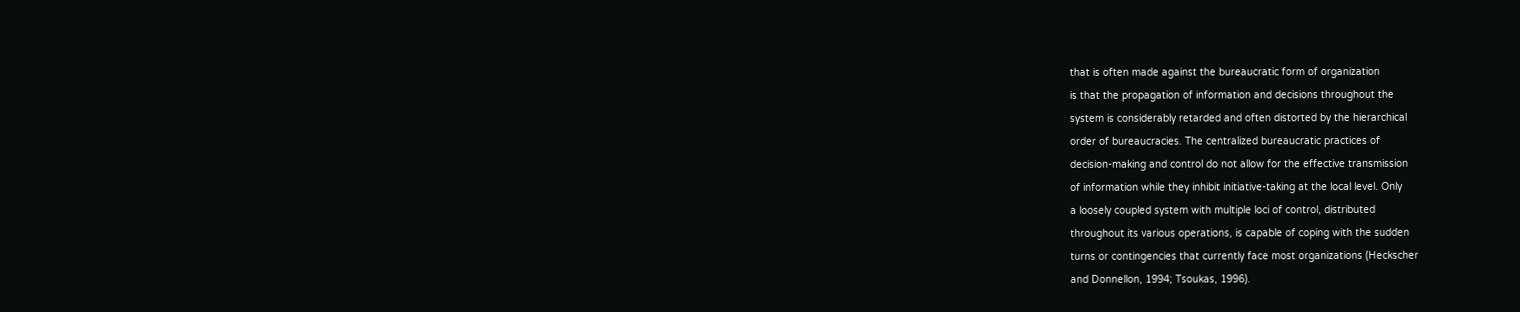that is often made against the bureaucratic form of organization
is that the propagation of information and decisions throughout the
system is considerably retarded and often distorted by the hierarchical
order of bureaucracies. The centralized bureaucratic practices of
decision-making and control do not allow for the effective transmission
of information while they inhibit initiative-taking at the local level. Only
a loosely coupled system with multiple loci of control, distributed
throughout its various operations, is capable of coping with the sudden
turns or contingencies that currently face most organizations (Heckscher
and Donnellon, 1994; Tsoukas, 1996).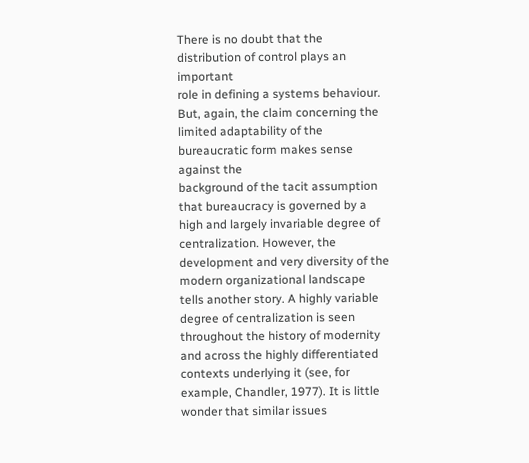There is no doubt that the distribution of control plays an important
role in defining a systems behaviour. But, again, the claim concerning the
limited adaptability of the bureaucratic form makes sense against the
background of the tacit assumption that bureaucracy is governed by a
high and largely invariable degree of centralization. However, the
development and very diversity of the modern organizational landscape
tells another story. A highly variable degree of centralization is seen
throughout the history of modernity and across the highly differentiated
contexts underlying it (see, for example, Chandler, 1977). It is little
wonder that similar issues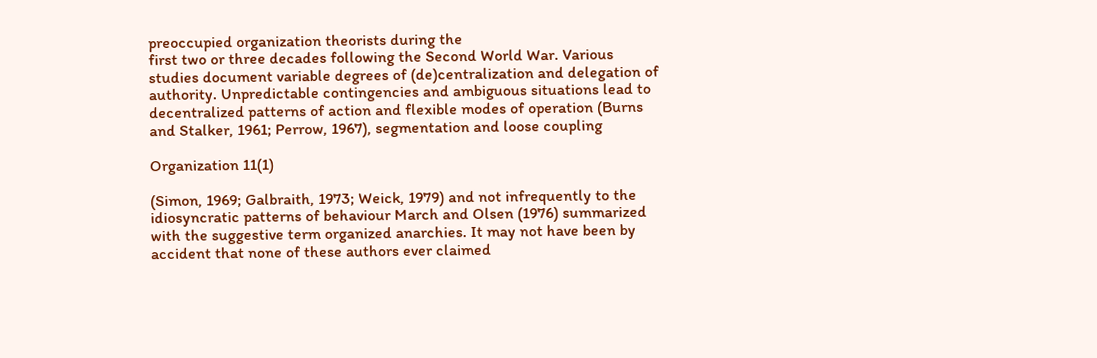preoccupied organization theorists during the
first two or three decades following the Second World War. Various
studies document variable degrees of (de)centralization and delegation of
authority. Unpredictable contingencies and ambiguous situations lead to
decentralized patterns of action and flexible modes of operation (Burns
and Stalker, 1961; Perrow, 1967), segmentation and loose coupling

Organization 11(1)

(Simon, 1969; Galbraith, 1973; Weick, 1979) and not infrequently to the
idiosyncratic patterns of behaviour March and Olsen (1976) summarized
with the suggestive term organized anarchies. It may not have been by
accident that none of these authors ever claimed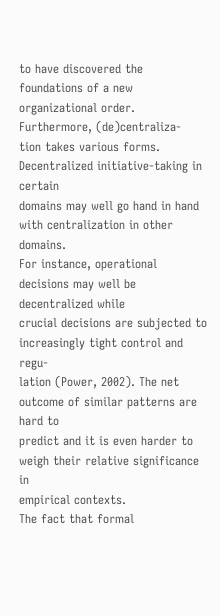to have discovered the
foundations of a new organizational order. Furthermore, (de)centraliza-
tion takes various forms. Decentralized initiative-taking in certain
domains may well go hand in hand with centralization in other domains.
For instance, operational decisions may well be decentralized while
crucial decisions are subjected to increasingly tight control and regu-
lation (Power, 2002). The net outcome of similar patterns are hard to
predict and it is even harder to weigh their relative significance in
empirical contexts.
The fact that formal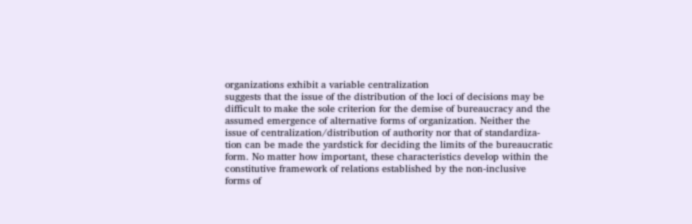organizations exhibit a variable centralization
suggests that the issue of the distribution of the loci of decisions may be
difficult to make the sole criterion for the demise of bureaucracy and the
assumed emergence of alternative forms of organization. Neither the
issue of centralization/distribution of authority nor that of standardiza-
tion can be made the yardstick for deciding the limits of the bureaucratic
form. No matter how important, these characteristics develop within the
constitutive framework of relations established by the non-inclusive
forms of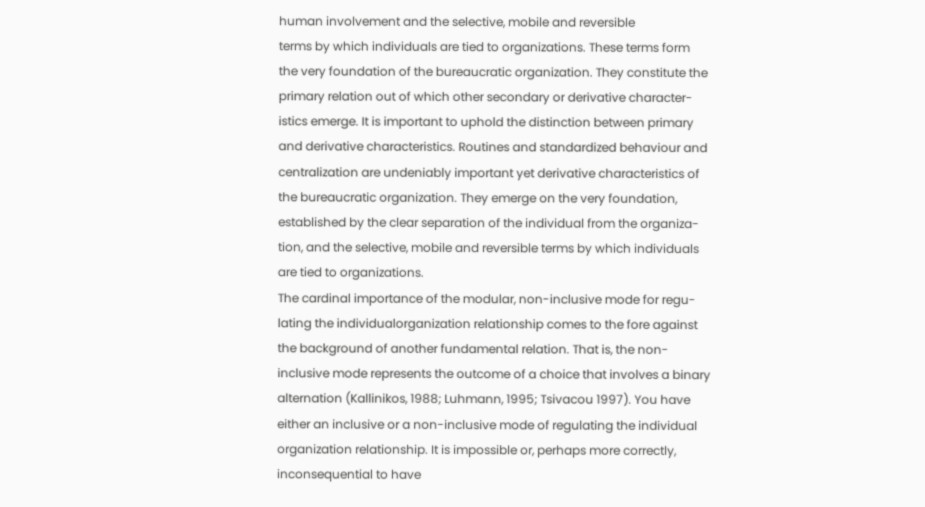human involvement and the selective, mobile and reversible
terms by which individuals are tied to organizations. These terms form
the very foundation of the bureaucratic organization. They constitute the
primary relation out of which other secondary or derivative character-
istics emerge. It is important to uphold the distinction between primary
and derivative characteristics. Routines and standardized behaviour and
centralization are undeniably important yet derivative characteristics of
the bureaucratic organization. They emerge on the very foundation,
established by the clear separation of the individual from the organiza-
tion, and the selective, mobile and reversible terms by which individuals
are tied to organizations.
The cardinal importance of the modular, non-inclusive mode for regu-
lating the individualorganization relationship comes to the fore against
the background of another fundamental relation. That is, the non-
inclusive mode represents the outcome of a choice that involves a binary
alternation (Kallinikos, 1988; Luhmann, 1995; Tsivacou 1997). You have
either an inclusive or a non-inclusive mode of regulating the individual
organization relationship. It is impossible or, perhaps more correctly,
inconsequential to have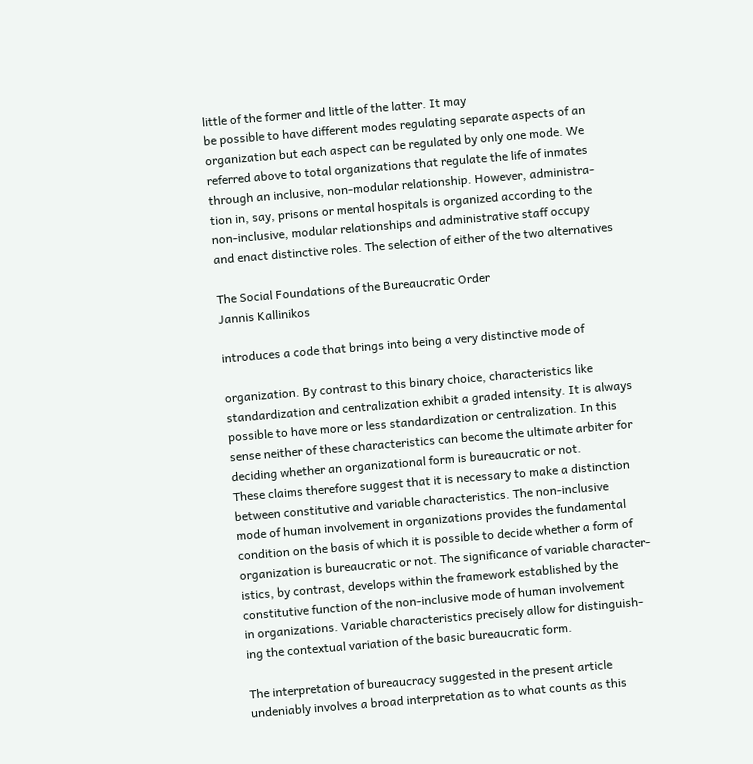little of the former and little of the latter. It may
be possible to have different modes regulating separate aspects of an
organization but each aspect can be regulated by only one mode. We
referred above to total organizations that regulate the life of inmates
through an inclusive, non-modular relationship. However, administra-
tion in, say, prisons or mental hospitals is organized according to the
non-inclusive, modular relationships and administrative staff occupy
and enact distinctive roles. The selection of either of the two alternatives

The Social Foundations of the Bureaucratic Order
Jannis Kallinikos

introduces a code that brings into being a very distinctive mode of

organization. By contrast to this binary choice, characteristics like
standardization and centralization exhibit a graded intensity. It is always
possible to have more or less standardization or centralization. In this
sense neither of these characteristics can become the ultimate arbiter for
deciding whether an organizational form is bureaucratic or not.
These claims therefore suggest that it is necessary to make a distinction
between constitutive and variable characteristics. The non-inclusive
mode of human involvement in organizations provides the fundamental
condition on the basis of which it is possible to decide whether a form of
organization is bureaucratic or not. The significance of variable character-
istics, by contrast, develops within the framework established by the
constitutive function of the non-inclusive mode of human involvement
in organizations. Variable characteristics precisely allow for distinguish-
ing the contextual variation of the basic bureaucratic form.

The interpretation of bureaucracy suggested in the present article
undeniably involves a broad interpretation as to what counts as this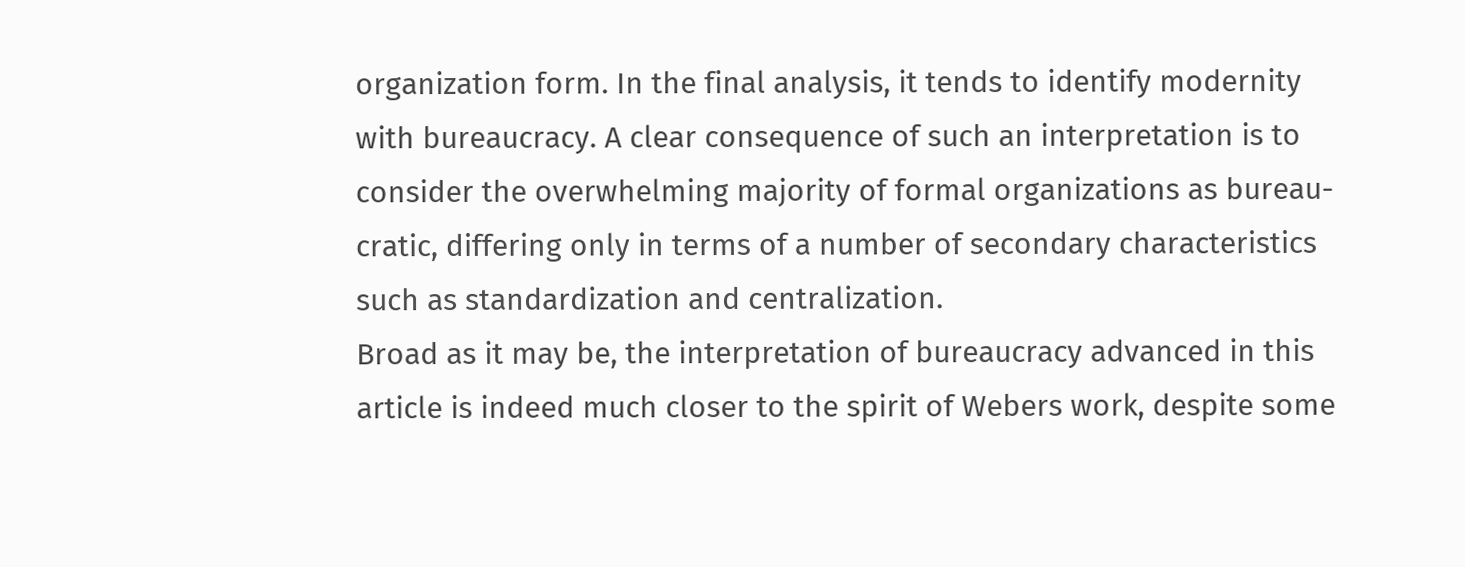organization form. In the final analysis, it tends to identify modernity
with bureaucracy. A clear consequence of such an interpretation is to
consider the overwhelming majority of formal organizations as bureau-
cratic, differing only in terms of a number of secondary characteristics
such as standardization and centralization.
Broad as it may be, the interpretation of bureaucracy advanced in this
article is indeed much closer to the spirit of Webers work, despite some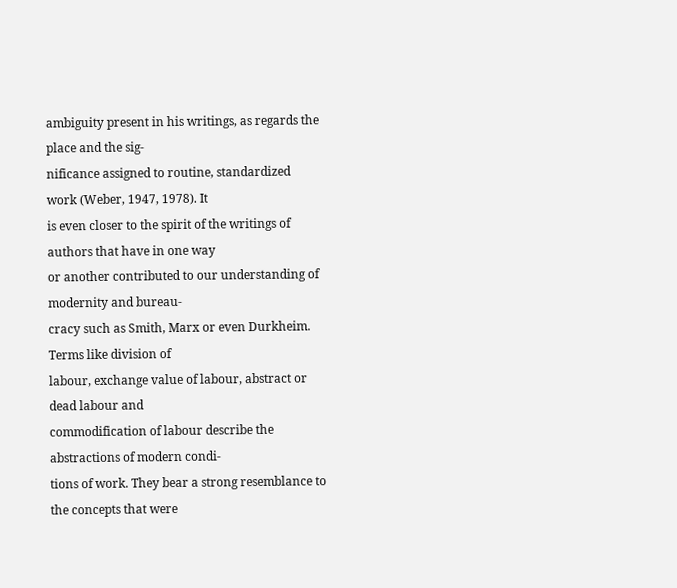ambiguity present in his writings, as regards the place and the sig-
nificance assigned to routine, standardized work (Weber, 1947, 1978). It
is even closer to the spirit of the writings of authors that have in one way
or another contributed to our understanding of modernity and bureau-
cracy such as Smith, Marx or even Durkheim. Terms like division of
labour, exchange value of labour, abstract or dead labour and
commodification of labour describe the abstractions of modern condi-
tions of work. They bear a strong resemblance to the concepts that were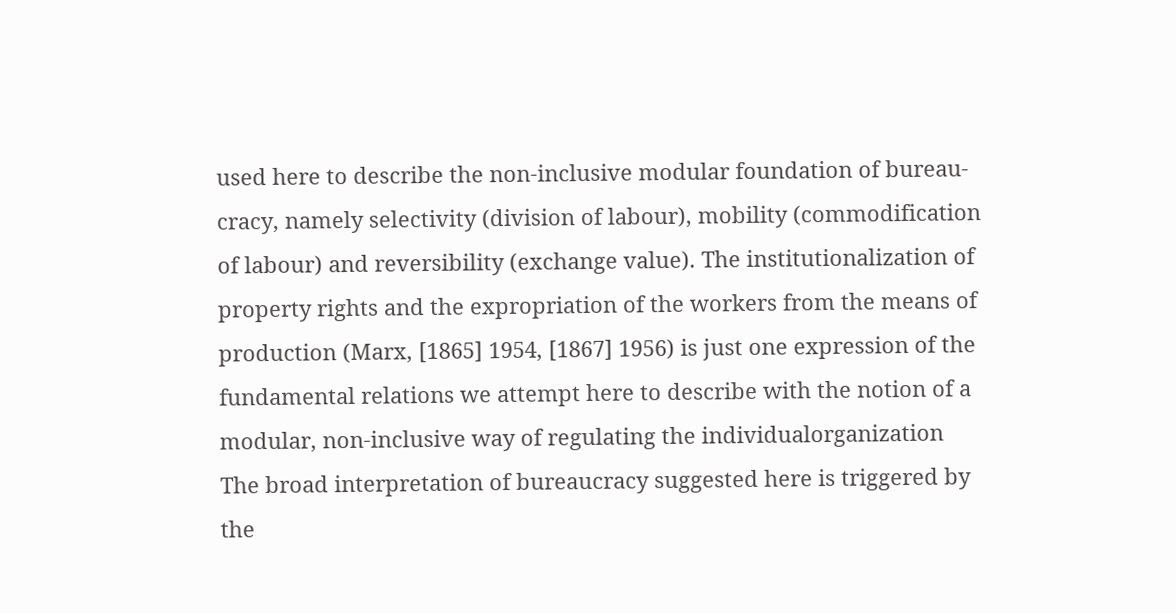used here to describe the non-inclusive modular foundation of bureau-
cracy, namely selectivity (division of labour), mobility (commodification
of labour) and reversibility (exchange value). The institutionalization of
property rights and the expropriation of the workers from the means of
production (Marx, [1865] 1954, [1867] 1956) is just one expression of the
fundamental relations we attempt here to describe with the notion of a
modular, non-inclusive way of regulating the individualorganization
The broad interpretation of bureaucracy suggested here is triggered by
the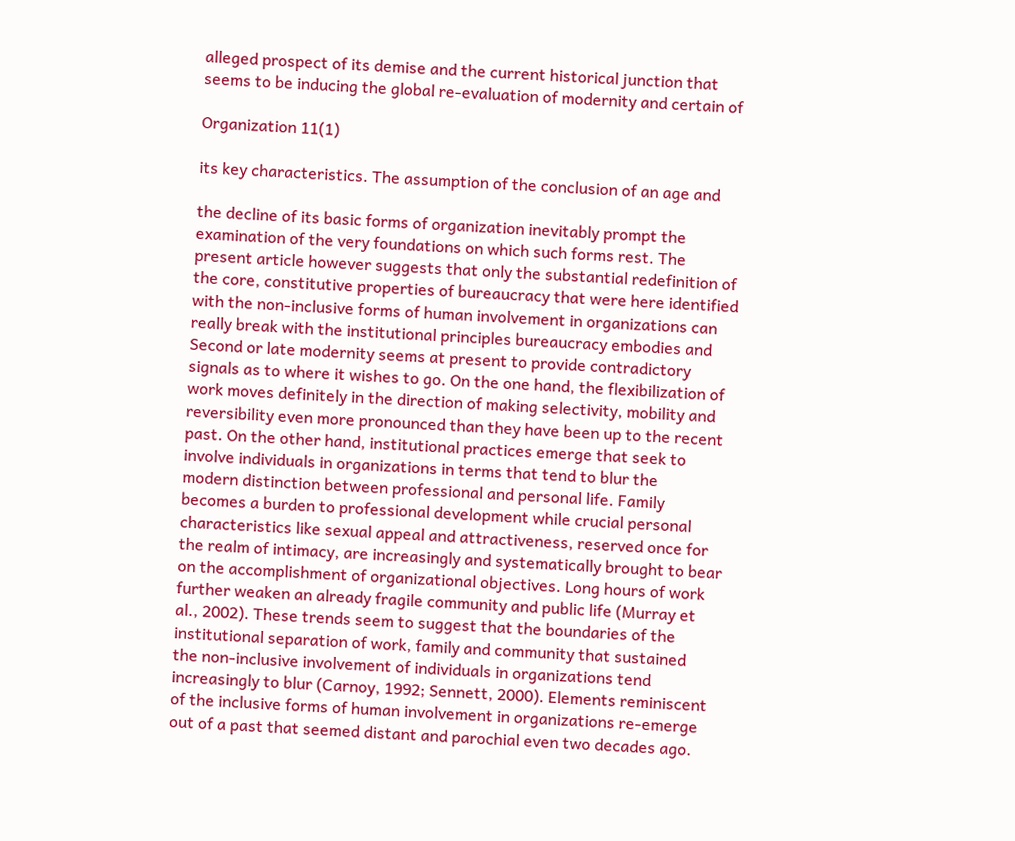alleged prospect of its demise and the current historical junction that
seems to be inducing the global re-evaluation of modernity and certain of

Organization 11(1)

its key characteristics. The assumption of the conclusion of an age and

the decline of its basic forms of organization inevitably prompt the
examination of the very foundations on which such forms rest. The
present article however suggests that only the substantial redefinition of
the core, constitutive properties of bureaucracy that were here identified
with the non-inclusive forms of human involvement in organizations can
really break with the institutional principles bureaucracy embodies and
Second or late modernity seems at present to provide contradictory
signals as to where it wishes to go. On the one hand, the flexibilization of
work moves definitely in the direction of making selectivity, mobility and
reversibility even more pronounced than they have been up to the recent
past. On the other hand, institutional practices emerge that seek to
involve individuals in organizations in terms that tend to blur the
modern distinction between professional and personal life. Family
becomes a burden to professional development while crucial personal
characteristics like sexual appeal and attractiveness, reserved once for
the realm of intimacy, are increasingly and systematically brought to bear
on the accomplishment of organizational objectives. Long hours of work
further weaken an already fragile community and public life (Murray et
al., 2002). These trends seem to suggest that the boundaries of the
institutional separation of work, family and community that sustained
the non-inclusive involvement of individuals in organizations tend
increasingly to blur (Carnoy, 1992; Sennett, 2000). Elements reminiscent
of the inclusive forms of human involvement in organizations re-emerge
out of a past that seemed distant and parochial even two decades ago.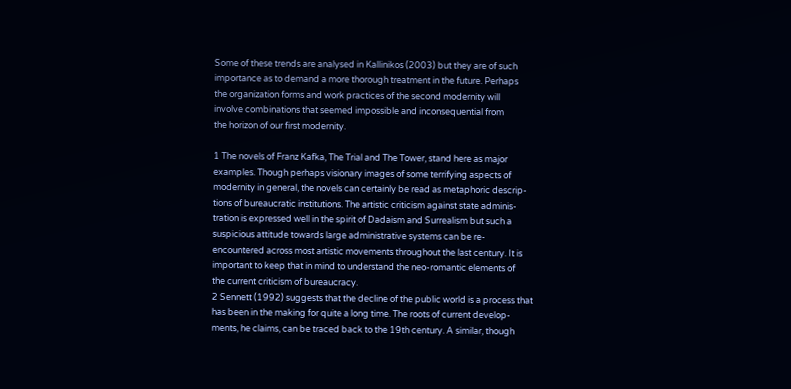Some of these trends are analysed in Kallinikos (2003) but they are of such
importance as to demand a more thorough treatment in the future. Perhaps
the organization forms and work practices of the second modernity will
involve combinations that seemed impossible and inconsequential from
the horizon of our first modernity.

1 The novels of Franz Kafka, The Trial and The Tower, stand here as major
examples. Though perhaps visionary images of some terrifying aspects of
modernity in general, the novels can certainly be read as metaphoric descrip-
tions of bureaucratic institutions. The artistic criticism against state adminis-
tration is expressed well in the spirit of Dadaism and Surrealism but such a
suspicious attitude towards large administrative systems can be re-
encountered across most artistic movements throughout the last century. It is
important to keep that in mind to understand the neo-romantic elements of
the current criticism of bureaucracy.
2 Sennett (1992) suggests that the decline of the public world is a process that
has been in the making for quite a long time. The roots of current develop-
ments, he claims, can be traced back to the 19th century. A similar, though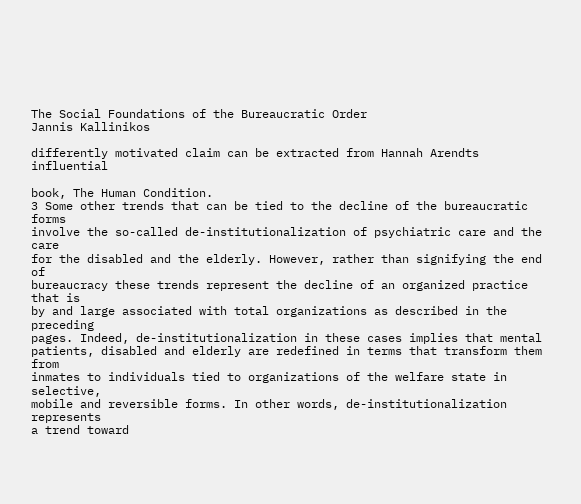The Social Foundations of the Bureaucratic Order
Jannis Kallinikos

differently motivated claim can be extracted from Hannah Arendts influential

book, The Human Condition.
3 Some other trends that can be tied to the decline of the bureaucratic forms
involve the so-called de-institutionalization of psychiatric care and the care
for the disabled and the elderly. However, rather than signifying the end of
bureaucracy these trends represent the decline of an organized practice that is
by and large associated with total organizations as described in the preceding
pages. Indeed, de-institutionalization in these cases implies that mental
patients, disabled and elderly are redefined in terms that transform them from
inmates to individuals tied to organizations of the welfare state in selective,
mobile and reversible forms. In other words, de-institutionalization represents
a trend toward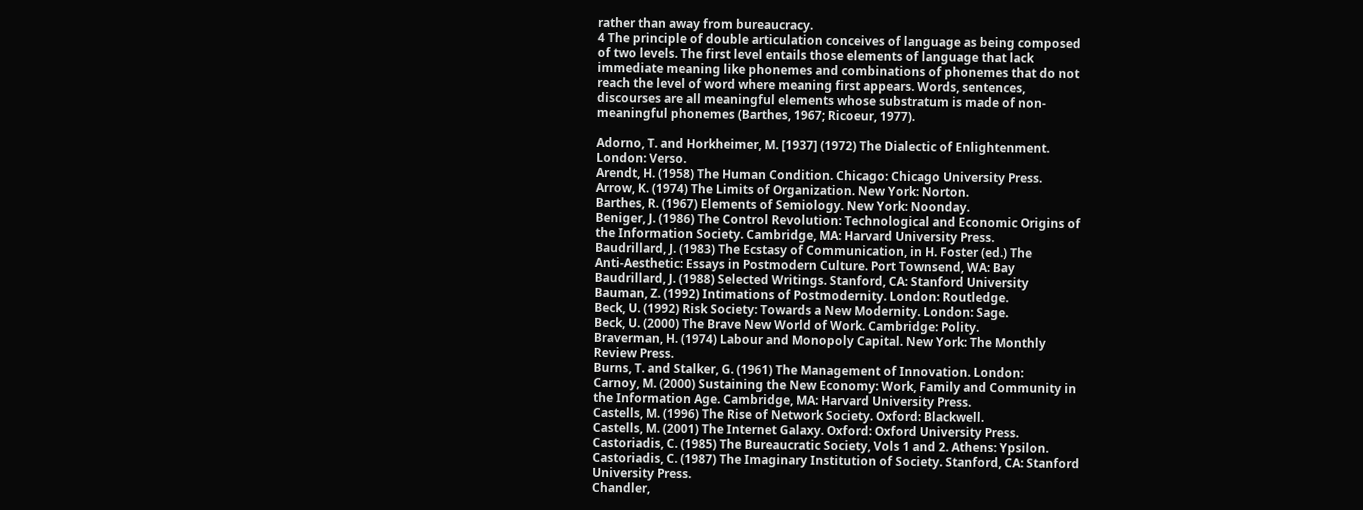rather than away from bureaucracy.
4 The principle of double articulation conceives of language as being composed
of two levels. The first level entails those elements of language that lack
immediate meaning like phonemes and combinations of phonemes that do not
reach the level of word where meaning first appears. Words, sentences,
discourses are all meaningful elements whose substratum is made of non-
meaningful phonemes (Barthes, 1967; Ricoeur, 1977).

Adorno, T. and Horkheimer, M. [1937] (1972) The Dialectic of Enlightenment.
London: Verso.
Arendt, H. (1958) The Human Condition. Chicago: Chicago University Press.
Arrow, K. (1974) The Limits of Organization. New York: Norton.
Barthes, R. (1967) Elements of Semiology. New York: Noonday.
Beniger, J. (1986) The Control Revolution: Technological and Economic Origins of
the Information Society. Cambridge, MA: Harvard University Press.
Baudrillard, J. (1983) The Ecstasy of Communication, in H. Foster (ed.) The
Anti-Aesthetic: Essays in Postmodern Culture. Port Townsend, WA: Bay
Baudrillard, J. (1988) Selected Writings. Stanford, CA: Stanford University
Bauman, Z. (1992) Intimations of Postmodernity. London: Routledge.
Beck, U. (1992) Risk Society: Towards a New Modernity. London: Sage.
Beck, U. (2000) The Brave New World of Work. Cambridge: Polity.
Braverman, H. (1974) Labour and Monopoly Capital. New York: The Monthly
Review Press.
Burns, T. and Stalker, G. (1961) The Management of Innovation. London:
Carnoy, M. (2000) Sustaining the New Economy: Work, Family and Community in
the Information Age. Cambridge, MA: Harvard University Press.
Castells, M. (1996) The Rise of Network Society. Oxford: Blackwell.
Castells, M. (2001) The Internet Galaxy. Oxford: Oxford University Press.
Castoriadis, C. (1985) The Bureaucratic Society, Vols 1 and 2. Athens: Ypsilon.
Castoriadis, C. (1987) The Imaginary Institution of Society. Stanford, CA: Stanford
University Press.
Chandler,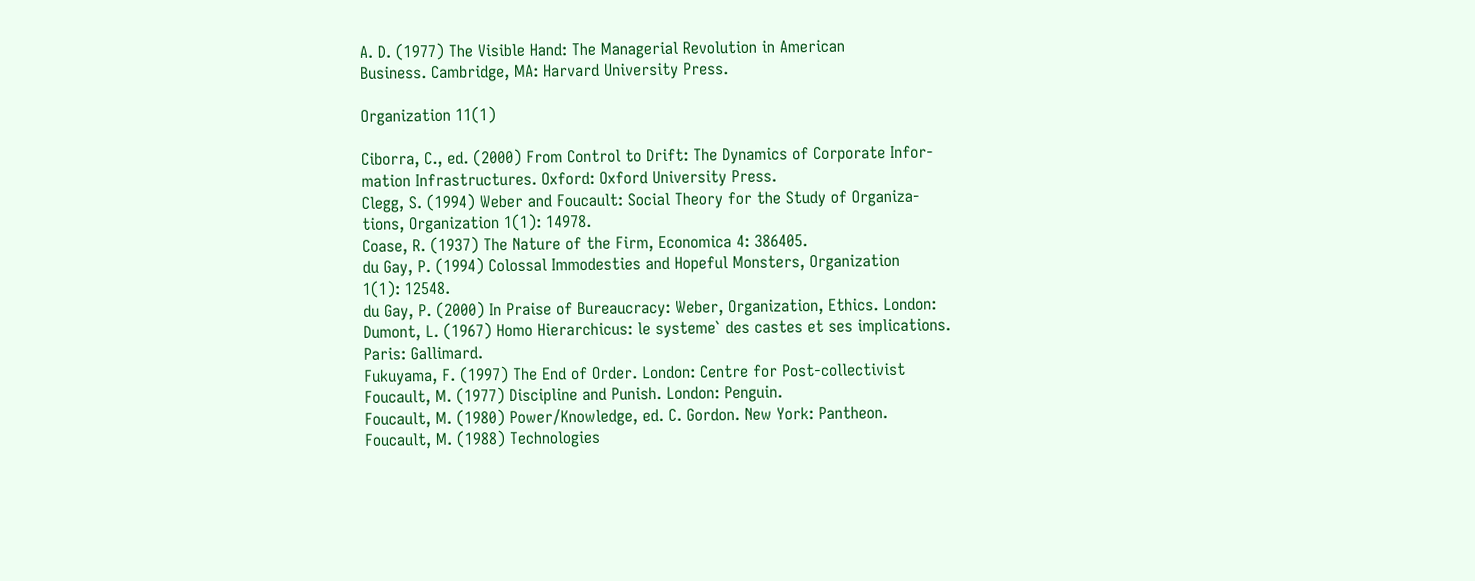A. D. (1977) The Visible Hand: The Managerial Revolution in American
Business. Cambridge, MA: Harvard University Press.

Organization 11(1)

Ciborra, C., ed. (2000) From Control to Drift: The Dynamics of Corporate Infor-
mation Infrastructures. Oxford: Oxford University Press.
Clegg, S. (1994) Weber and Foucault: Social Theory for the Study of Organiza-
tions, Organization 1(1): 14978.
Coase, R. (1937) The Nature of the Firm, Economica 4: 386405.
du Gay, P. (1994) Colossal Immodesties and Hopeful Monsters, Organization
1(1): 12548.
du Gay, P. (2000) In Praise of Bureaucracy: Weber, Organization, Ethics. London:
Dumont, L. (1967) Homo Hierarchicus: le systeme` des castes et ses implications.
Paris: Gallimard.
Fukuyama, F. (1997) The End of Order. London: Centre for Post-collectivist
Foucault, M. (1977) Discipline and Punish. London: Penguin.
Foucault, M. (1980) Power/Knowledge, ed. C. Gordon. New York: Pantheon.
Foucault, M. (1988) Technologies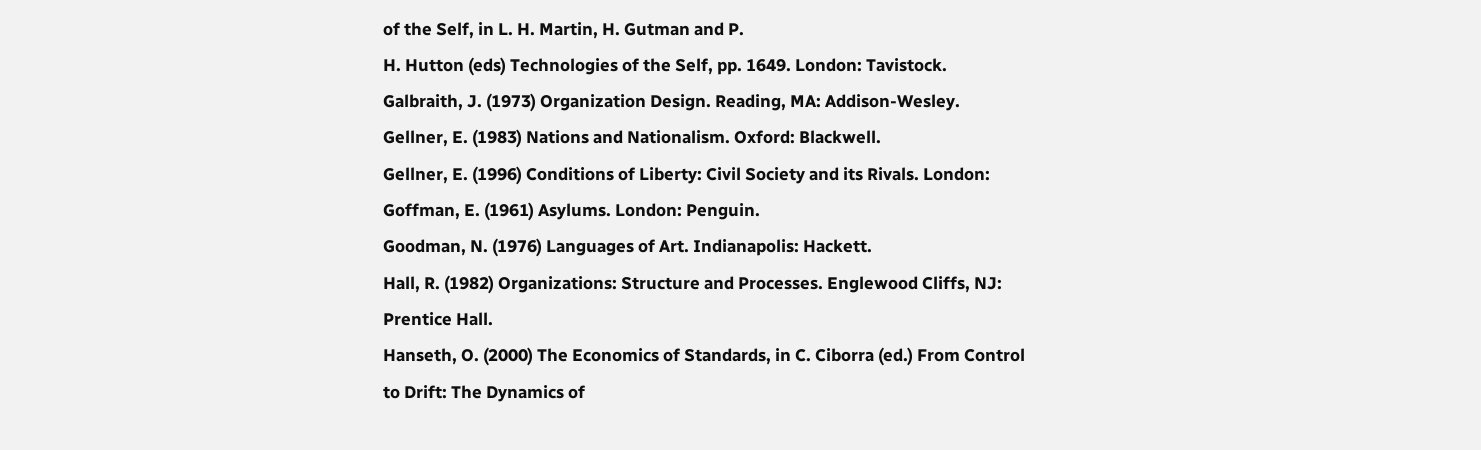of the Self, in L. H. Martin, H. Gutman and P.
H. Hutton (eds) Technologies of the Self, pp. 1649. London: Tavistock.
Galbraith, J. (1973) Organization Design. Reading, MA: Addison-Wesley.
Gellner, E. (1983) Nations and Nationalism. Oxford: Blackwell.
Gellner, E. (1996) Conditions of Liberty: Civil Society and its Rivals. London:
Goffman, E. (1961) Asylums. London: Penguin.
Goodman, N. (1976) Languages of Art. Indianapolis: Hackett.
Hall, R. (1982) Organizations: Structure and Processes. Englewood Cliffs, NJ:
Prentice Hall.
Hanseth, O. (2000) The Economics of Standards, in C. Ciborra (ed.) From Control
to Drift: The Dynamics of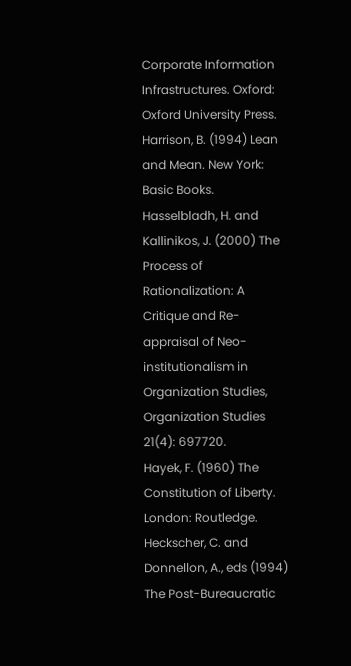Corporate Information Infrastructures. Oxford:
Oxford University Press.
Harrison, B. (1994) Lean and Mean. New York: Basic Books.
Hasselbladh, H. and Kallinikos, J. (2000) The Process of Rationalization: A
Critique and Re-appraisal of Neo-institutionalism in Organization Studies,
Organization Studies 21(4): 697720.
Hayek, F. (1960) The Constitution of Liberty. London: Routledge.
Heckscher, C. and Donnellon, A., eds (1994) The Post-Bureaucratic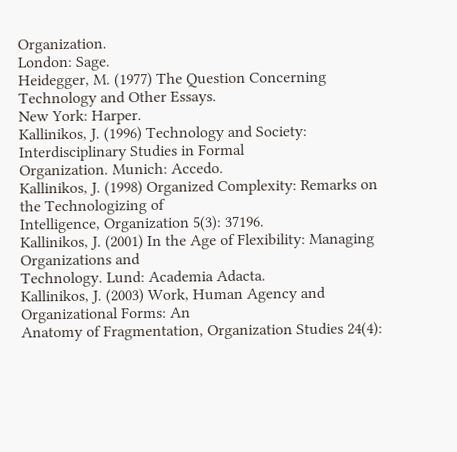Organization.
London: Sage.
Heidegger, M. (1977) The Question Concerning Technology and Other Essays.
New York: Harper.
Kallinikos, J. (1996) Technology and Society: Interdisciplinary Studies in Formal
Organization. Munich: Accedo.
Kallinikos, J. (1998) Organized Complexity: Remarks on the Technologizing of
Intelligence, Organization 5(3): 37196.
Kallinikos, J. (2001) In the Age of Flexibility: Managing Organizations and
Technology. Lund: Academia Adacta.
Kallinikos, J. (2003) Work, Human Agency and Organizational Forms: An
Anatomy of Fragmentation, Organization Studies 24(4):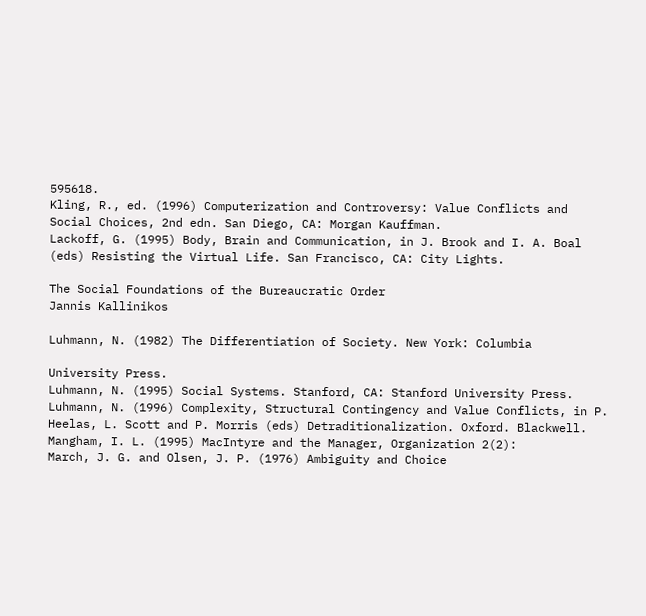595618.
Kling, R., ed. (1996) Computerization and Controversy: Value Conflicts and
Social Choices, 2nd edn. San Diego, CA: Morgan Kauffman.
Lackoff, G. (1995) Body, Brain and Communication, in J. Brook and I. A. Boal
(eds) Resisting the Virtual Life. San Francisco, CA: City Lights.

The Social Foundations of the Bureaucratic Order
Jannis Kallinikos

Luhmann, N. (1982) The Differentiation of Society. New York: Columbia

University Press.
Luhmann, N. (1995) Social Systems. Stanford, CA: Stanford University Press.
Luhmann, N. (1996) Complexity, Structural Contingency and Value Conflicts, in P.
Heelas, L. Scott and P. Morris (eds) Detraditionalization. Oxford. Blackwell.
Mangham, I. L. (1995) MacIntyre and the Manager, Organization 2(2):
March, J. G. and Olsen, J. P. (1976) Ambiguity and Choice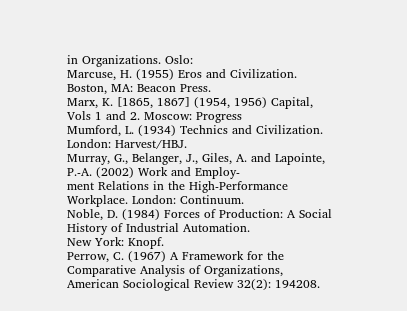in Organizations. Oslo:
Marcuse, H. (1955) Eros and Civilization. Boston, MA: Beacon Press.
Marx, K. [1865, 1867] (1954, 1956) Capital, Vols 1 and 2. Moscow: Progress
Mumford, L. (1934) Technics and Civilization. London: Harvest/HBJ.
Murray, G., Belanger, J., Giles, A. and Lapointe, P.-A. (2002) Work and Employ-
ment Relations in the High-Performance Workplace. London: Continuum.
Noble, D. (1984) Forces of Production: A Social History of Industrial Automation.
New York: Knopf.
Perrow, C. (1967) A Framework for the Comparative Analysis of Organizations,
American Sociological Review 32(2): 194208.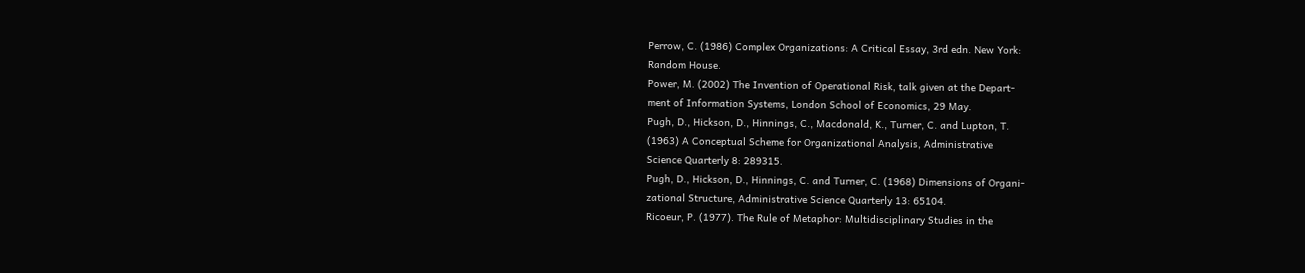Perrow, C. (1986) Complex Organizations: A Critical Essay, 3rd edn. New York:
Random House.
Power, M. (2002) The Invention of Operational Risk, talk given at the Depart-
ment of Information Systems, London School of Economics, 29 May.
Pugh, D., Hickson, D., Hinnings, C., Macdonald, K., Turner, C. and Lupton, T.
(1963) A Conceptual Scheme for Organizational Analysis, Administrative
Science Quarterly 8: 289315.
Pugh, D., Hickson, D., Hinnings, C. and Turner, C. (1968) Dimensions of Organi-
zational Structure, Administrative Science Quarterly 13: 65104.
Ricoeur, P. (1977). The Rule of Metaphor: Multidisciplinary Studies in the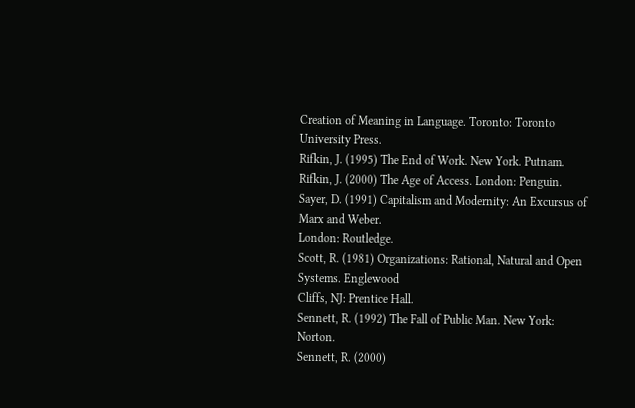Creation of Meaning in Language. Toronto: Toronto University Press.
Rifkin, J. (1995) The End of Work. New York. Putnam.
Rifkin, J. (2000) The Age of Access. London: Penguin.
Sayer, D. (1991) Capitalism and Modernity: An Excursus of Marx and Weber.
London: Routledge.
Scott, R. (1981) Organizations: Rational, Natural and Open Systems. Englewood
Cliffs, NJ: Prentice Hall.
Sennett, R. (1992) The Fall of Public Man. New York: Norton.
Sennett, R. (2000)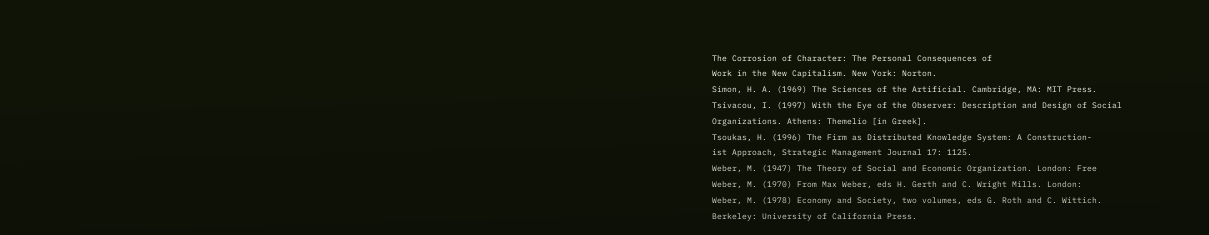The Corrosion of Character: The Personal Consequences of
Work in the New Capitalism. New York: Norton.
Simon, H. A. (1969) The Sciences of the Artificial. Cambridge, MA: MIT Press.
Tsivacou, I. (1997) With the Eye of the Observer: Description and Design of Social
Organizations. Athens: Themelio [in Greek].
Tsoukas, H. (1996) The Firm as Distributed Knowledge System: A Construction-
ist Approach, Strategic Management Journal 17: 1125.
Weber, M. (1947) The Theory of Social and Economic Organization. London: Free
Weber, M. (1970) From Max Weber, eds H. Gerth and C. Wright Mills. London:
Weber, M. (1978) Economy and Society, two volumes, eds G. Roth and C. Wittich.
Berkeley: University of California Press.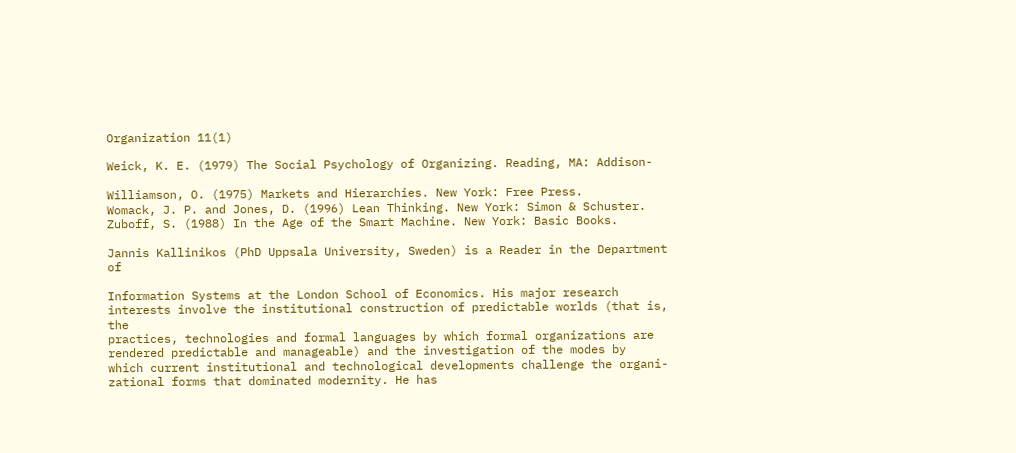Organization 11(1)

Weick, K. E. (1979) The Social Psychology of Organizing. Reading, MA: Addison-

Williamson, O. (1975) Markets and Hierarchies. New York: Free Press.
Womack, J. P. and Jones, D. (1996) Lean Thinking. New York: Simon & Schuster.
Zuboff, S. (1988) In the Age of the Smart Machine. New York: Basic Books.

Jannis Kallinikos (PhD Uppsala University, Sweden) is a Reader in the Department of

Information Systems at the London School of Economics. His major research
interests involve the institutional construction of predictable worlds (that is, the
practices, technologies and formal languages by which formal organizations are
rendered predictable and manageable) and the investigation of the modes by
which current institutional and technological developments challenge the organi-
zational forms that dominated modernity. He has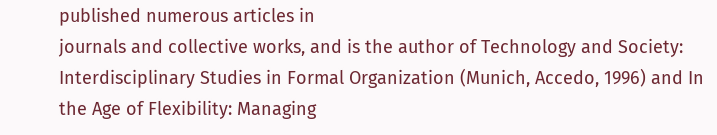published numerous articles in
journals and collective works, and is the author of Technology and Society:
Interdisciplinary Studies in Formal Organization (Munich, Accedo, 1996) and In
the Age of Flexibility: Managing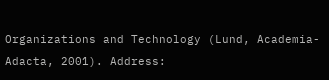Organizations and Technology (Lund, Academia-
Adacta, 2001). Address: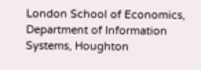London School of Economics, Department of Information
Systems, Houghton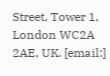Street, Tower 1, London WC2A 2AE, UK. [email:]